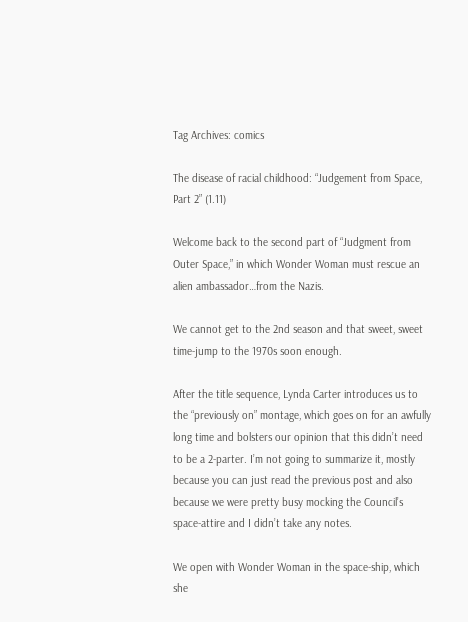Tag Archives: comics

The disease of racial childhood: “Judgement from Space, Part 2” (1.11)

Welcome back to the second part of “Judgment from Outer Space,” in which Wonder Woman must rescue an alien ambassador…from the Nazis.

We cannot get to the 2nd season and that sweet, sweet time-jump to the 1970s soon enough.

After the title sequence, Lynda Carter introduces us to the “previously on” montage, which goes on for an awfully long time and bolsters our opinion that this didn’t need to be a 2-parter. I’m not going to summarize it, mostly because you can just read the previous post and also because we were pretty busy mocking the Council’s space-attire and I didn’t take any notes.

We open with Wonder Woman in the space-ship, which she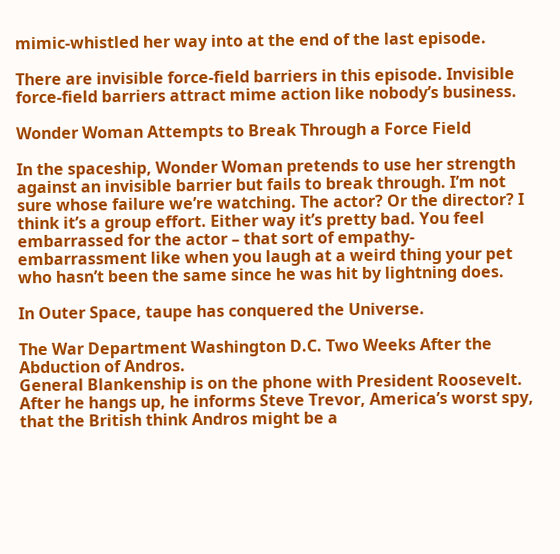mimic-whistled her way into at the end of the last episode.

There are invisible force-field barriers in this episode. Invisible force-field barriers attract mime action like nobody’s business.

Wonder Woman Attempts to Break Through a Force Field

In the spaceship, Wonder Woman pretends to use her strength against an invisible barrier but fails to break through. I’m not sure whose failure we’re watching. The actor? Or the director? I think it’s a group effort. Either way it’s pretty bad. You feel embarrassed for the actor – that sort of empathy-embarrassment like when you laugh at a weird thing your pet who hasn’t been the same since he was hit by lightning does.

In Outer Space, taupe has conquered the Universe.

The War Department Washington D.C. Two Weeks After the Abduction of Andros.
General Blankenship is on the phone with President Roosevelt. After he hangs up, he informs Steve Trevor, America’s worst spy, that the British think Andros might be a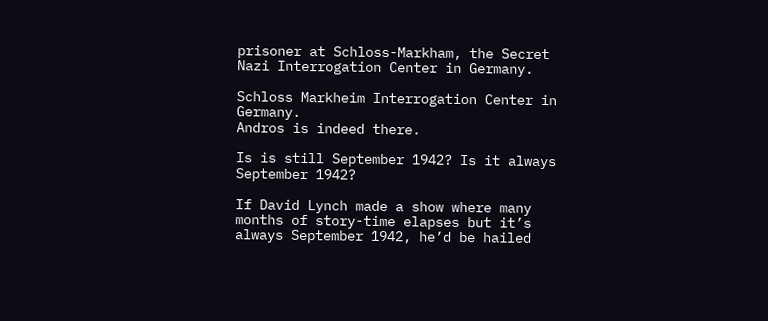prisoner at Schloss-Markham, the Secret Nazi Interrogation Center in Germany.

Schloss Markheim Interrogation Center in Germany.
Andros is indeed there.

Is is still September 1942? Is it always September 1942?

If David Lynch made a show where many months of story-time elapses but it’s always September 1942, he’d be hailed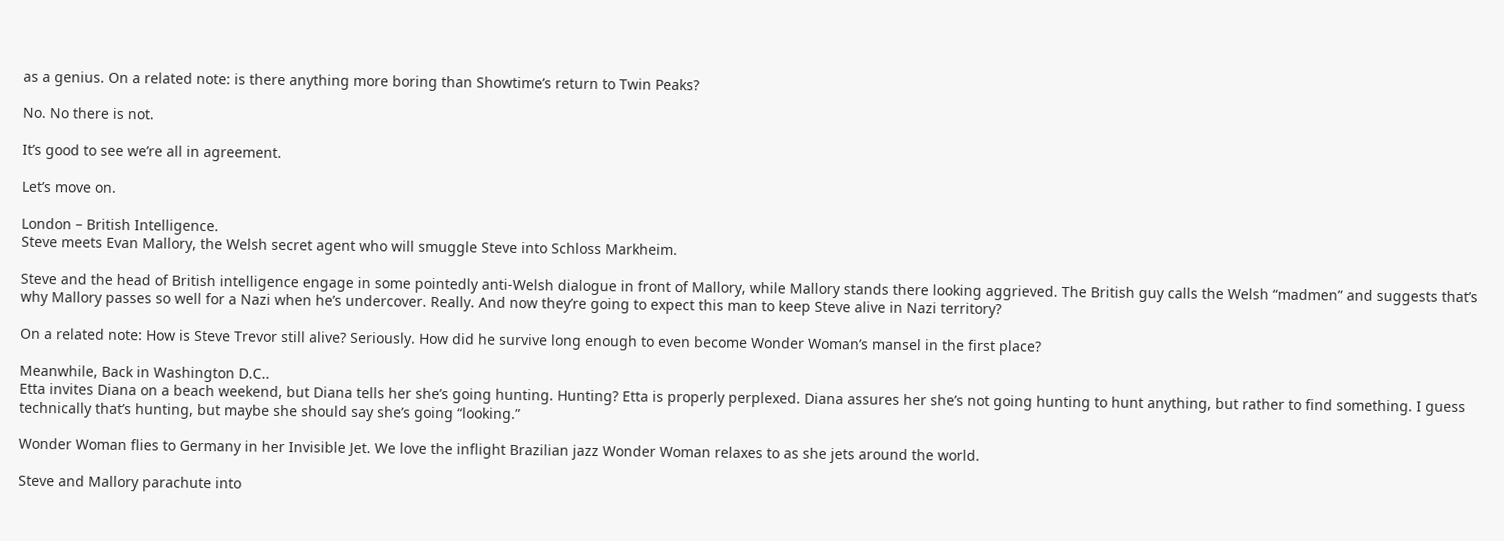as a genius. On a related note: is there anything more boring than Showtime’s return to Twin Peaks?

No. No there is not.

It’s good to see we’re all in agreement.

Let’s move on.

London – British Intelligence.
Steve meets Evan Mallory, the Welsh secret agent who will smuggle Steve into Schloss Markheim.

Steve and the head of British intelligence engage in some pointedly anti-Welsh dialogue in front of Mallory, while Mallory stands there looking aggrieved. The British guy calls the Welsh “madmen” and suggests that’s why Mallory passes so well for a Nazi when he’s undercover. Really. And now they’re going to expect this man to keep Steve alive in Nazi territory?

On a related note: How is Steve Trevor still alive? Seriously. How did he survive long enough to even become Wonder Woman’s mansel in the first place?

Meanwhile, Back in Washington D.C..
Etta invites Diana on a beach weekend, but Diana tells her she’s going hunting. Hunting? Etta is properly perplexed. Diana assures her she’s not going hunting to hunt anything, but rather to find something. I guess technically that’s hunting, but maybe she should say she’s going “looking.”

Wonder Woman flies to Germany in her Invisible Jet. We love the inflight Brazilian jazz Wonder Woman relaxes to as she jets around the world.

Steve and Mallory parachute into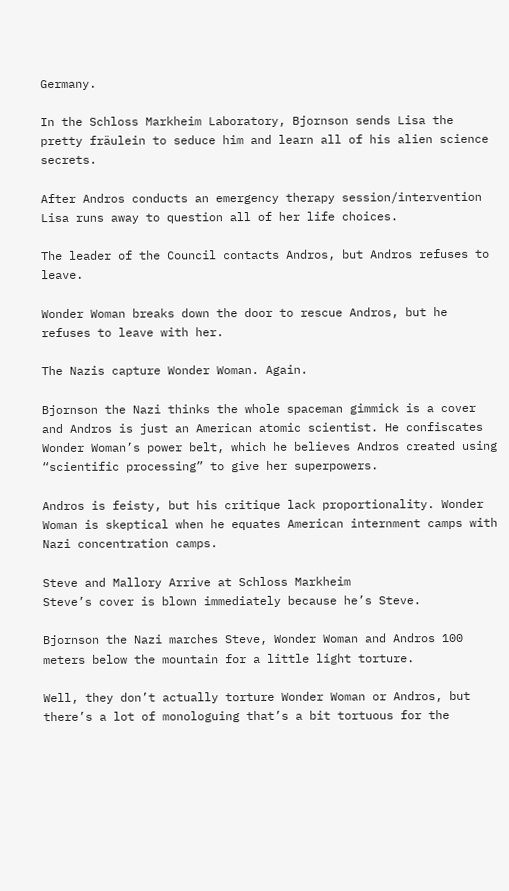Germany.

In the Schloss Markheim Laboratory, Bjornson sends Lisa the pretty fräulein to seduce him and learn all of his alien science secrets.

After Andros conducts an emergency therapy session/intervention Lisa runs away to question all of her life choices.

The leader of the Council contacts Andros, but Andros refuses to leave.

Wonder Woman breaks down the door to rescue Andros, but he refuses to leave with her.

The Nazis capture Wonder Woman. Again.

Bjornson the Nazi thinks the whole spaceman gimmick is a cover and Andros is just an American atomic scientist. He confiscates Wonder Woman’s power belt, which he believes Andros created using “scientific processing” to give her superpowers.

Andros is feisty, but his critique lack proportionality. Wonder Woman is skeptical when he equates American internment camps with Nazi concentration camps.

Steve and Mallory Arrive at Schloss Markheim
Steve’s cover is blown immediately because he’s Steve.

Bjornson the Nazi marches Steve, Wonder Woman and Andros 100 meters below the mountain for a little light torture.

Well, they don’t actually torture Wonder Woman or Andros, but there’s a lot of monologuing that’s a bit tortuous for the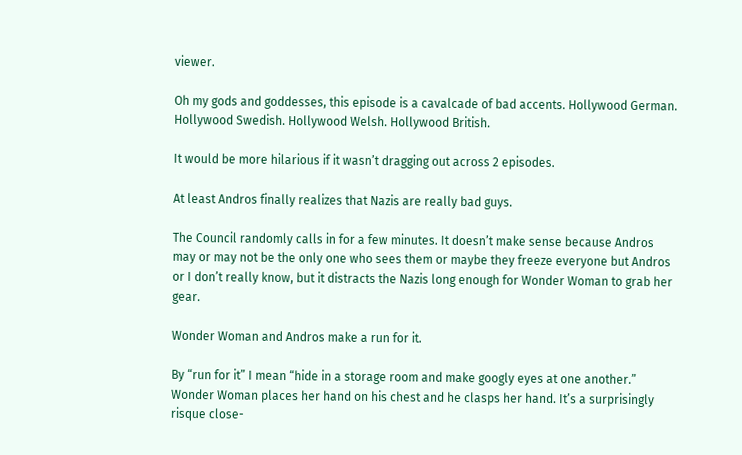viewer.

Oh my gods and goddesses, this episode is a cavalcade of bad accents. Hollywood German. Hollywood Swedish. Hollywood Welsh. Hollywood British.

It would be more hilarious if it wasn’t dragging out across 2 episodes.

At least Andros finally realizes that Nazis are really bad guys.

The Council randomly calls in for a few minutes. It doesn’t make sense because Andros may or may not be the only one who sees them or maybe they freeze everyone but Andros or I don’t really know, but it distracts the Nazis long enough for Wonder Woman to grab her gear.

Wonder Woman and Andros make a run for it.

By “run for it” I mean “hide in a storage room and make googly eyes at one another.” Wonder Woman places her hand on his chest and he clasps her hand. It’s a surprisingly risque close-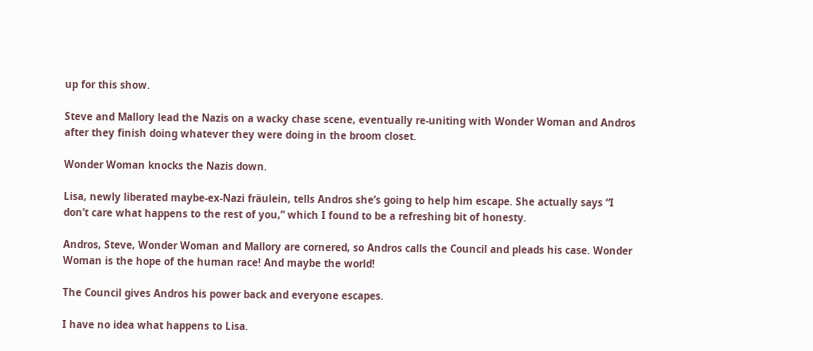up for this show.

Steve and Mallory lead the Nazis on a wacky chase scene, eventually re-uniting with Wonder Woman and Andros after they finish doing whatever they were doing in the broom closet.

Wonder Woman knocks the Nazis down.

Lisa, newly liberated maybe-ex-Nazi fräulein, tells Andros she’s going to help him escape. She actually says “I don’t care what happens to the rest of you,” which I found to be a refreshing bit of honesty.

Andros, Steve, Wonder Woman and Mallory are cornered, so Andros calls the Council and pleads his case. Wonder Woman is the hope of the human race! And maybe the world!

The Council gives Andros his power back and everyone escapes.

I have no idea what happens to Lisa.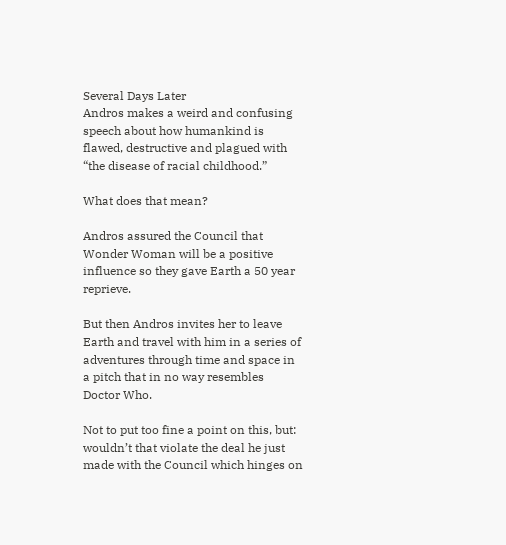Several Days Later
Andros makes a weird and confusing speech about how humankind is flawed, destructive and plagued with “the disease of racial childhood.”

What does that mean?

Andros assured the Council that Wonder Woman will be a positive influence so they gave Earth a 50 year reprieve.

But then Andros invites her to leave Earth and travel with him in a series of adventures through time and space in a pitch that in no way resembles Doctor Who.

Not to put too fine a point on this, but: wouldn’t that violate the deal he just made with the Council which hinges on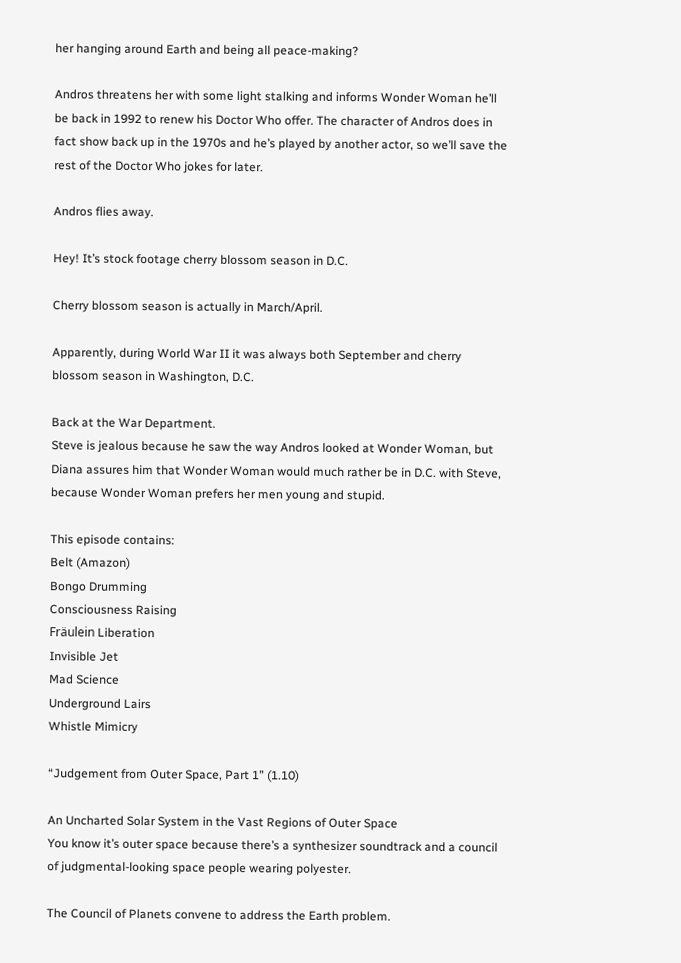her hanging around Earth and being all peace-making?

Andros threatens her with some light stalking and informs Wonder Woman he’ll be back in 1992 to renew his Doctor Who offer. The character of Andros does in fact show back up in the 1970s and he’s played by another actor, so we’ll save the rest of the Doctor Who jokes for later.

Andros flies away.

Hey! It’s stock footage cherry blossom season in D.C.

Cherry blossom season is actually in March/April.

Apparently, during World War II it was always both September and cherry blossom season in Washington, D.C.

Back at the War Department.
Steve is jealous because he saw the way Andros looked at Wonder Woman, but Diana assures him that Wonder Woman would much rather be in D.C. with Steve, because Wonder Woman prefers her men young and stupid.

This episode contains:
Belt (Amazon)
Bongo Drumming
Consciousness Raising
Fräulein Liberation
Invisible Jet
Mad Science
Underground Lairs
Whistle Mimicry

“Judgement from Outer Space, Part 1” (1.10)

An Uncharted Solar System in the Vast Regions of Outer Space
You know it’s outer space because there’s a synthesizer soundtrack and a council of judgmental-looking space people wearing polyester.

The Council of Planets convene to address the Earth problem.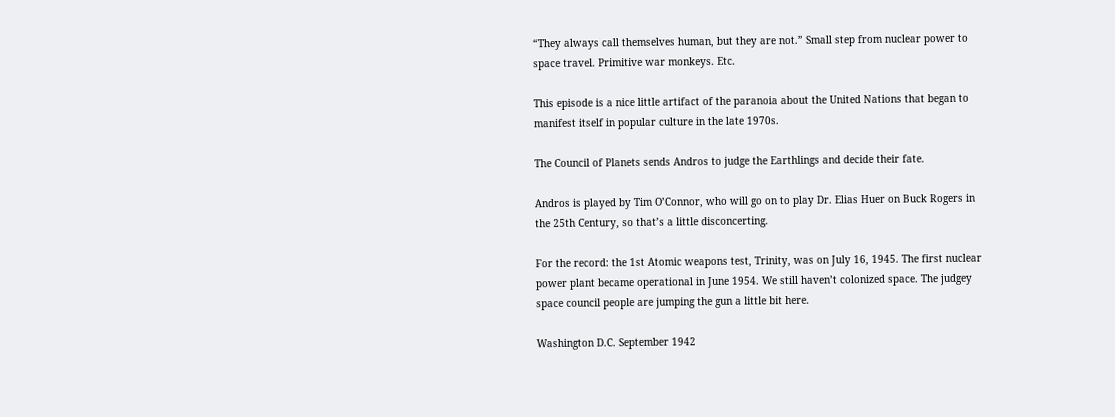“They always call themselves human, but they are not.” Small step from nuclear power to space travel. Primitive war monkeys. Etc.

This episode is a nice little artifact of the paranoia about the United Nations that began to manifest itself in popular culture in the late 1970s.

The Council of Planets sends Andros to judge the Earthlings and decide their fate.

Andros is played by Tim O’Connor, who will go on to play Dr. Elias Huer on Buck Rogers in the 25th Century, so that’s a little disconcerting.

For the record: the 1st Atomic weapons test, Trinity, was on July 16, 1945. The first nuclear power plant became operational in June 1954. We still haven’t colonized space. The judgey space council people are jumping the gun a little bit here.

Washington D.C. September 1942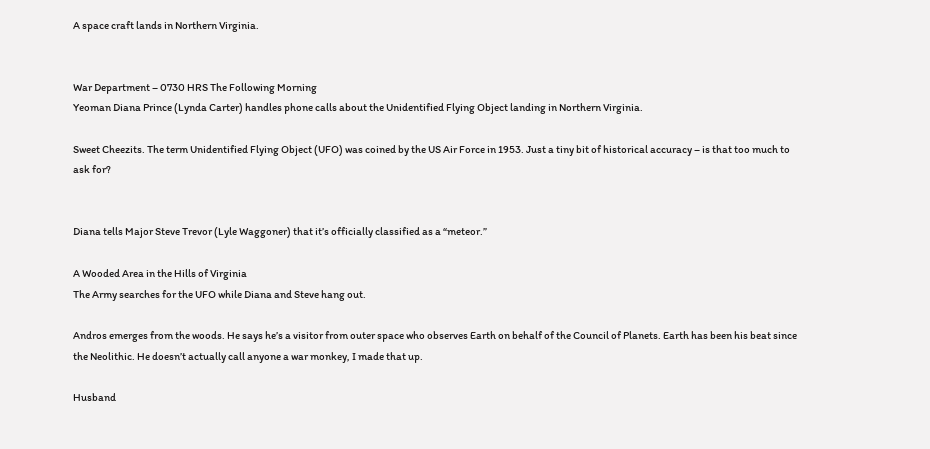A space craft lands in Northern Virginia.


War Department – 0730 HRS The Following Morning
Yeoman Diana Prince (Lynda Carter) handles phone calls about the Unidentified Flying Object landing in Northern Virginia.

Sweet Cheezits. The term Unidentified Flying Object (UFO) was coined by the US Air Force in 1953. Just a tiny bit of historical accuracy – is that too much to ask for?


Diana tells Major Steve Trevor (Lyle Waggoner) that it’s officially classified as a “meteor.”

A Wooded Area in the Hills of Virginia
The Army searches for the UFO while Diana and Steve hang out.

Andros emerges from the woods. He says he’s a visitor from outer space who observes Earth on behalf of the Council of Planets. Earth has been his beat since the Neolithic. He doesn’t actually call anyone a war monkey, I made that up.

Husband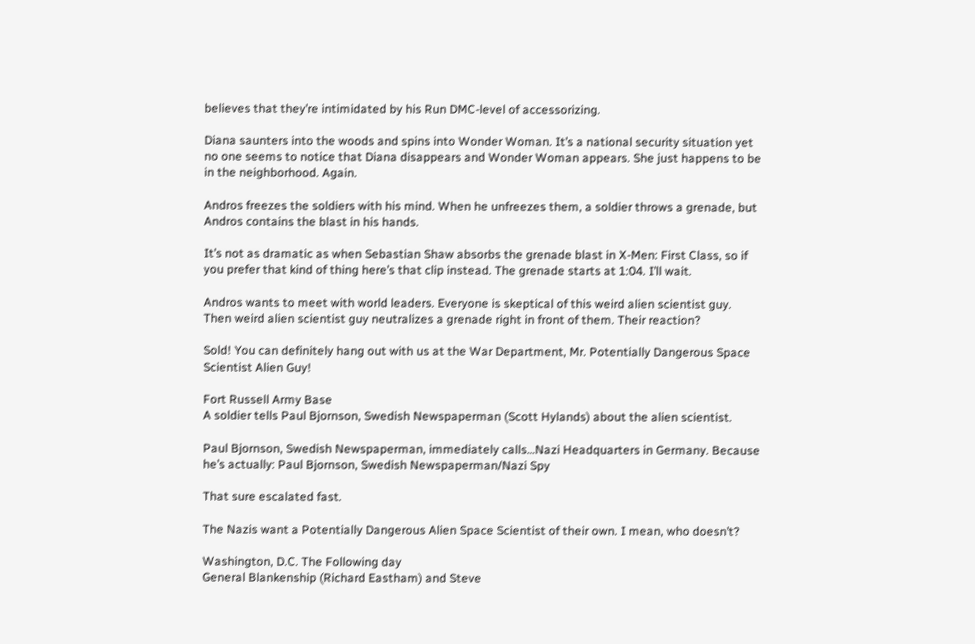believes that they’re intimidated by his Run DMC-level of accessorizing.

Diana saunters into the woods and spins into Wonder Woman. It’s a national security situation yet no one seems to notice that Diana disappears and Wonder Woman appears. She just happens to be in the neighborhood. Again.

Andros freezes the soldiers with his mind. When he unfreezes them, a soldier throws a grenade, but Andros contains the blast in his hands.

It’s not as dramatic as when Sebastian Shaw absorbs the grenade blast in X-Men: First Class, so if you prefer that kind of thing here’s that clip instead. The grenade starts at 1:04. I’ll wait.

Andros wants to meet with world leaders. Everyone is skeptical of this weird alien scientist guy. Then weird alien scientist guy neutralizes a grenade right in front of them. Their reaction?

Sold! You can definitely hang out with us at the War Department, Mr. Potentially Dangerous Space Scientist Alien Guy!

Fort Russell Army Base
A soldier tells Paul Bjornson, Swedish Newspaperman (Scott Hylands) about the alien scientist.

Paul Bjornson, Swedish Newspaperman, immediately calls…Nazi Headquarters in Germany. Because he’s actually: Paul Bjornson, Swedish Newspaperman/Nazi Spy

That sure escalated fast.

The Nazis want a Potentially Dangerous Alien Space Scientist of their own. I mean, who doesn’t?

Washington, D.C. The Following day
General Blankenship (Richard Eastham) and Steve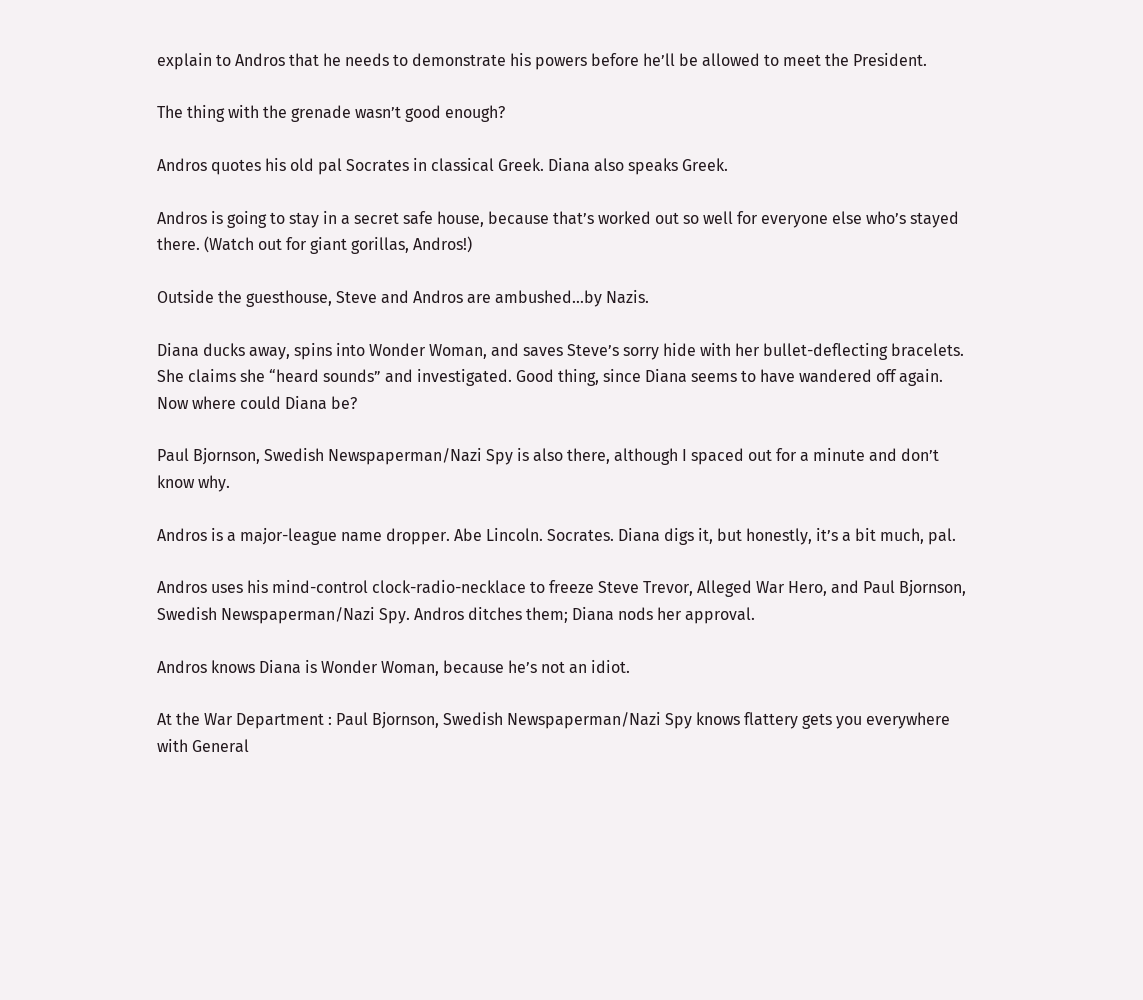explain to Andros that he needs to demonstrate his powers before he’ll be allowed to meet the President.

The thing with the grenade wasn’t good enough?

Andros quotes his old pal Socrates in classical Greek. Diana also speaks Greek.

Andros is going to stay in a secret safe house, because that’s worked out so well for everyone else who’s stayed there. (Watch out for giant gorillas, Andros!)

Outside the guesthouse, Steve and Andros are ambushed…by Nazis.

Diana ducks away, spins into Wonder Woman, and saves Steve’s sorry hide with her bullet-deflecting bracelets. She claims she “heard sounds” and investigated. Good thing, since Diana seems to have wandered off again. Now where could Diana be?

Paul Bjornson, Swedish Newspaperman/Nazi Spy is also there, although I spaced out for a minute and don’t know why.

Andros is a major-league name dropper. Abe Lincoln. Socrates. Diana digs it, but honestly, it’s a bit much, pal.

Andros uses his mind-control clock-radio-necklace to freeze Steve Trevor, Alleged War Hero, and Paul Bjornson, Swedish Newspaperman/Nazi Spy. Andros ditches them; Diana nods her approval.

Andros knows Diana is Wonder Woman, because he’s not an idiot.

At the War Department : Paul Bjornson, Swedish Newspaperman/Nazi Spy knows flattery gets you everywhere with General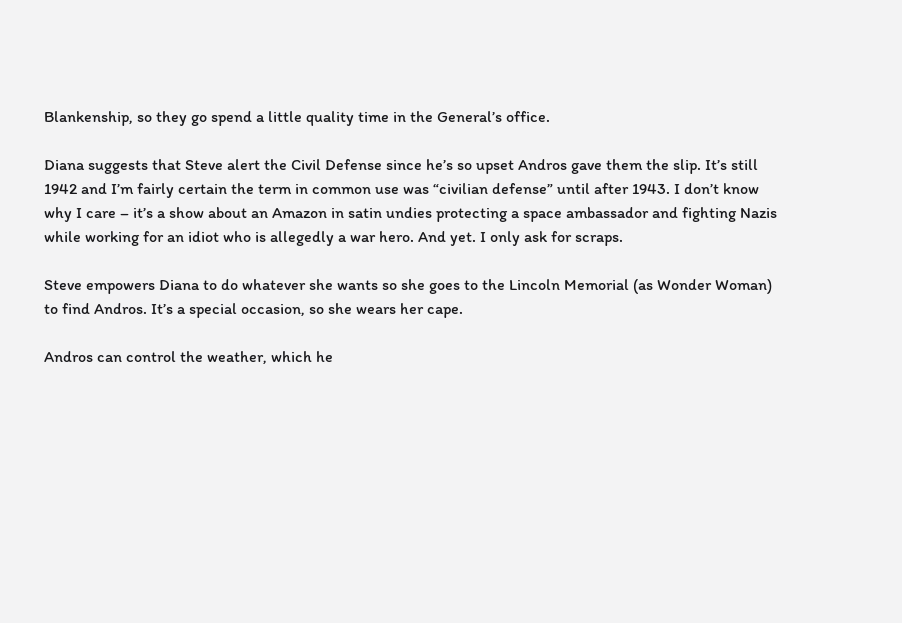Blankenship, so they go spend a little quality time in the General’s office.

Diana suggests that Steve alert the Civil Defense since he’s so upset Andros gave them the slip. It’s still 1942 and I’m fairly certain the term in common use was “civilian defense” until after 1943. I don’t know why I care – it’s a show about an Amazon in satin undies protecting a space ambassador and fighting Nazis while working for an idiot who is allegedly a war hero. And yet. I only ask for scraps.

Steve empowers Diana to do whatever she wants so she goes to the Lincoln Memorial (as Wonder Woman) to find Andros. It’s a special occasion, so she wears her cape.

Andros can control the weather, which he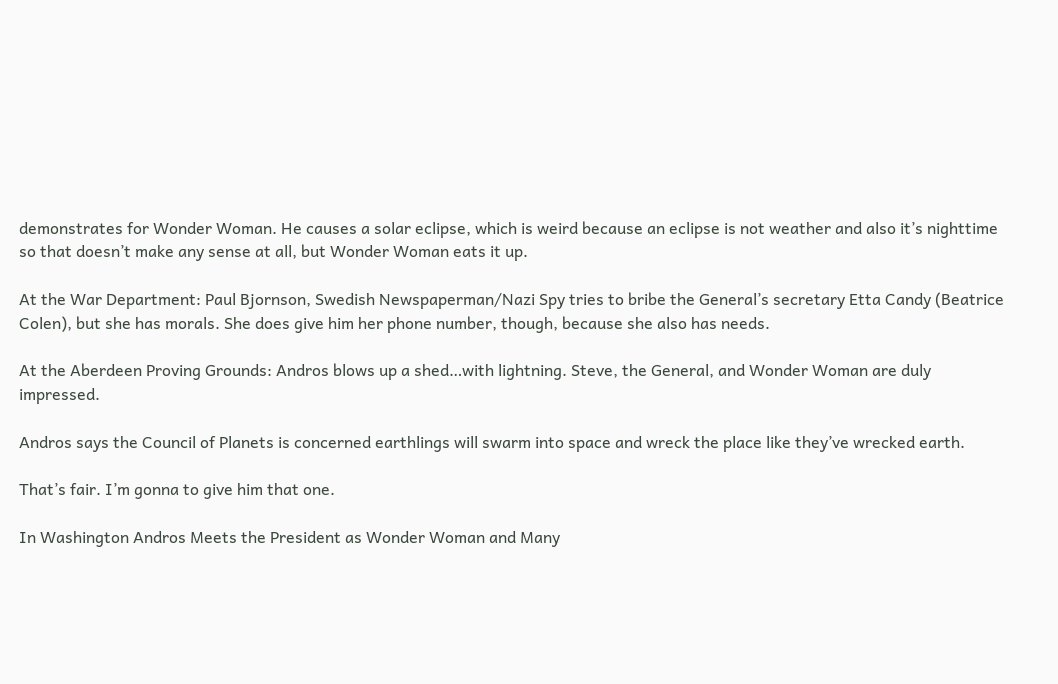demonstrates for Wonder Woman. He causes a solar eclipse, which is weird because an eclipse is not weather and also it’s nighttime so that doesn’t make any sense at all, but Wonder Woman eats it up.

At the War Department: Paul Bjornson, Swedish Newspaperman/Nazi Spy tries to bribe the General’s secretary Etta Candy (Beatrice Colen), but she has morals. She does give him her phone number, though, because she also has needs.

At the Aberdeen Proving Grounds: Andros blows up a shed…with lightning. Steve, the General, and Wonder Woman are duly impressed.

Andros says the Council of Planets is concerned earthlings will swarm into space and wreck the place like they’ve wrecked earth.

That’s fair. I’m gonna to give him that one.

In Washington Andros Meets the President as Wonder Woman and Many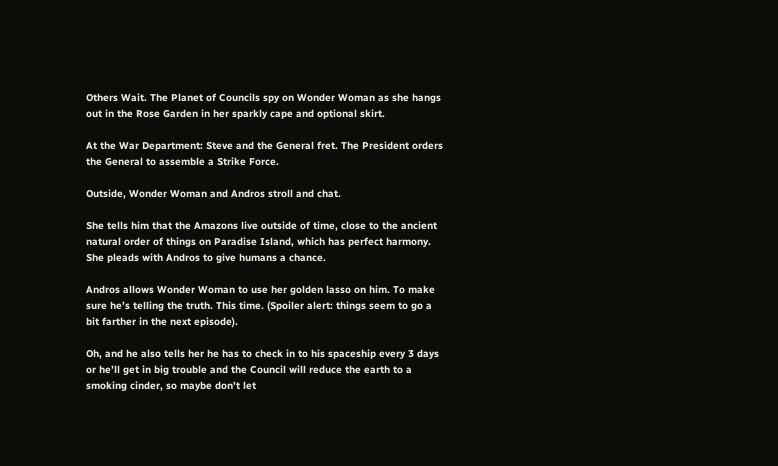Others Wait. The Planet of Councils spy on Wonder Woman as she hangs out in the Rose Garden in her sparkly cape and optional skirt.

At the War Department: Steve and the General fret. The President orders the General to assemble a Strike Force.

Outside, Wonder Woman and Andros stroll and chat.

She tells him that the Amazons live outside of time, close to the ancient natural order of things on Paradise Island, which has perfect harmony. She pleads with Andros to give humans a chance.

Andros allows Wonder Woman to use her golden lasso on him. To make sure he’s telling the truth. This time. (Spoiler alert: things seem to go a bit farther in the next episode).

Oh, and he also tells her he has to check in to his spaceship every 3 days or he’ll get in big trouble and the Council will reduce the earth to a smoking cinder, so maybe don’t let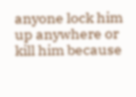anyone lock him up anywhere or kill him because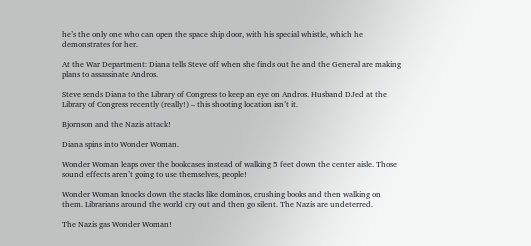he’s the only one who can open the space ship door, with his special whistle, which he demonstrates for her.

At the War Department: Diana tells Steve off when she finds out he and the General are making plans to assassinate Andros.

Steve sends Diana to the Library of Congress to keep an eye on Andros. Husband DJed at the Library of Congress recently (really!) – this shooting location isn’t it.

Bjornson and the Nazis attack!

Diana spins into Wonder Woman.

Wonder Woman leaps over the bookcases instead of walking 5 feet down the center aisle. Those sound effects aren’t going to use themselves, people!

Wonder Woman knocks down the stacks like dominos, crushing books and then walking on them. Librarians around the world cry out and then go silent. The Nazis are undeterred.

The Nazis gas Wonder Woman!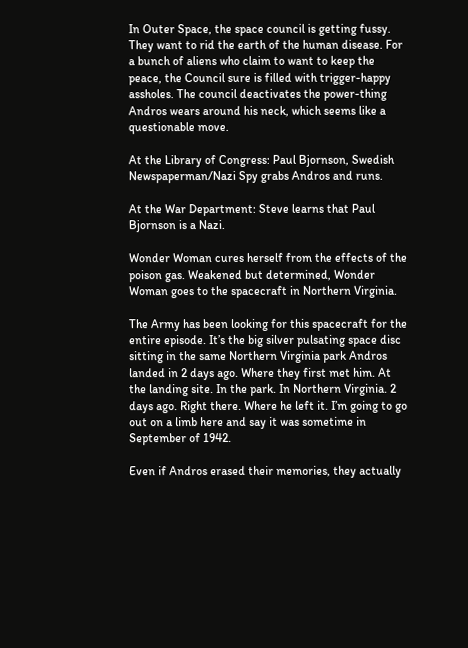In Outer Space, the space council is getting fussy. They want to rid the earth of the human disease. For a bunch of aliens who claim to want to keep the peace, the Council sure is filled with trigger-happy assholes. The council deactivates the power-thing Andros wears around his neck, which seems like a questionable move.

At the Library of Congress: Paul Bjornson, Swedish Newspaperman/Nazi Spy grabs Andros and runs.

At the War Department: Steve learns that Paul Bjornson is a Nazi.

Wonder Woman cures herself from the effects of the poison gas. Weakened but determined, Wonder Woman goes to the spacecraft in Northern Virginia.

The Army has been looking for this spacecraft for the entire episode. It’s the big silver pulsating space disc sitting in the same Northern Virginia park Andros landed in 2 days ago. Where they first met him. At the landing site. In the park. In Northern Virginia. 2 days ago. Right there. Where he left it. I’m going to go out on a limb here and say it was sometime in September of 1942.

Even if Andros erased their memories, they actually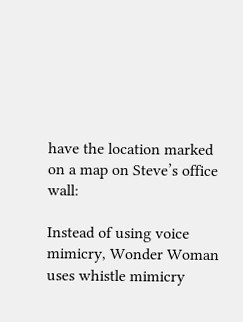have the location marked on a map on Steve’s office wall:

Instead of using voice mimicry, Wonder Woman uses whistle mimicry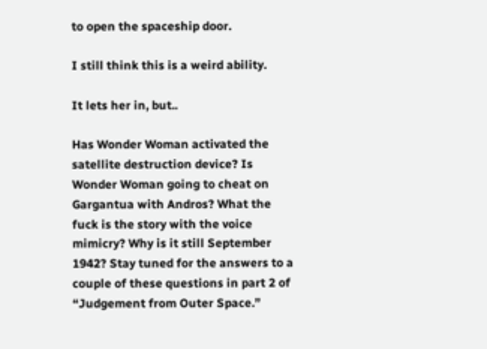to open the spaceship door.

I still think this is a weird ability.

It lets her in, but..

Has Wonder Woman activated the satellite destruction device? Is Wonder Woman going to cheat on Gargantua with Andros? What the fuck is the story with the voice mimicry? Why is it still September 1942? Stay tuned for the answers to a couple of these questions in part 2 of “Judgement from Outer Space.”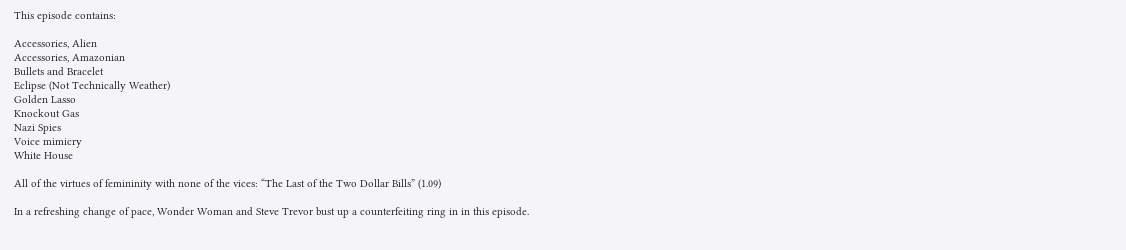This episode contains:

Accessories, Alien
Accessories, Amazonian
Bullets and Bracelet
Eclipse (Not Technically Weather)
Golden Lasso
Knockout Gas
Nazi Spies
Voice mimicry
White House

All of the virtues of femininity with none of the vices: “The Last of the Two Dollar Bills” (1.09)

In a refreshing change of pace, Wonder Woman and Steve Trevor bust up a counterfeiting ring in in this episode.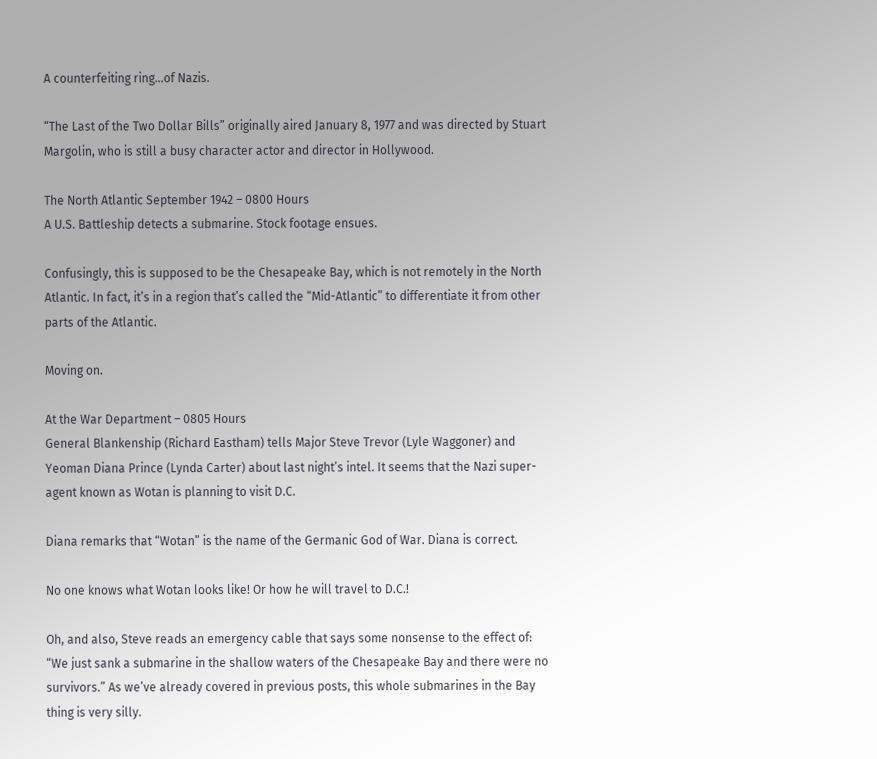A counterfeiting ring…of Nazis.

“The Last of the Two Dollar Bills” originally aired January 8, 1977 and was directed by Stuart Margolin, who is still a busy character actor and director in Hollywood.

The North Atlantic September 1942 – 0800 Hours
A U.S. Battleship detects a submarine. Stock footage ensues.

Confusingly, this is supposed to be the Chesapeake Bay, which is not remotely in the North Atlantic. In fact, it’s in a region that’s called the “Mid-Atlantic” to differentiate it from other parts of the Atlantic.

Moving on.

At the War Department – 0805 Hours
General Blankenship (Richard Eastham) tells Major Steve Trevor (Lyle Waggoner) and Yeoman Diana Prince (Lynda Carter) about last night’s intel. It seems that the Nazi super-agent known as Wotan is planning to visit D.C.

Diana remarks that “Wotan” is the name of the Germanic God of War. Diana is correct.

No one knows what Wotan looks like! Or how he will travel to D.C.!

Oh, and also, Steve reads an emergency cable that says some nonsense to the effect of: “We just sank a submarine in the shallow waters of the Chesapeake Bay and there were no survivors.” As we’ve already covered in previous posts, this whole submarines in the Bay thing is very silly.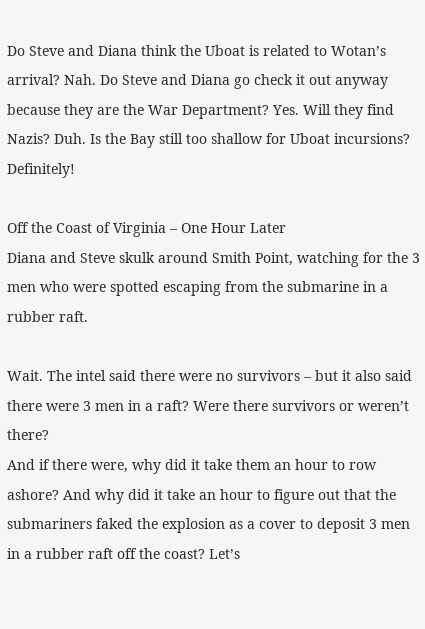Do Steve and Diana think the Uboat is related to Wotan’s arrival? Nah. Do Steve and Diana go check it out anyway because they are the War Department? Yes. Will they find Nazis? Duh. Is the Bay still too shallow for Uboat incursions? Definitely!

Off the Coast of Virginia – One Hour Later
Diana and Steve skulk around Smith Point, watching for the 3 men who were spotted escaping from the submarine in a rubber raft.

Wait. The intel said there were no survivors – but it also said there were 3 men in a raft? Were there survivors or weren’t there?
And if there were, why did it take them an hour to row ashore? And why did it take an hour to figure out that the submariners faked the explosion as a cover to deposit 3 men in a rubber raft off the coast? Let’s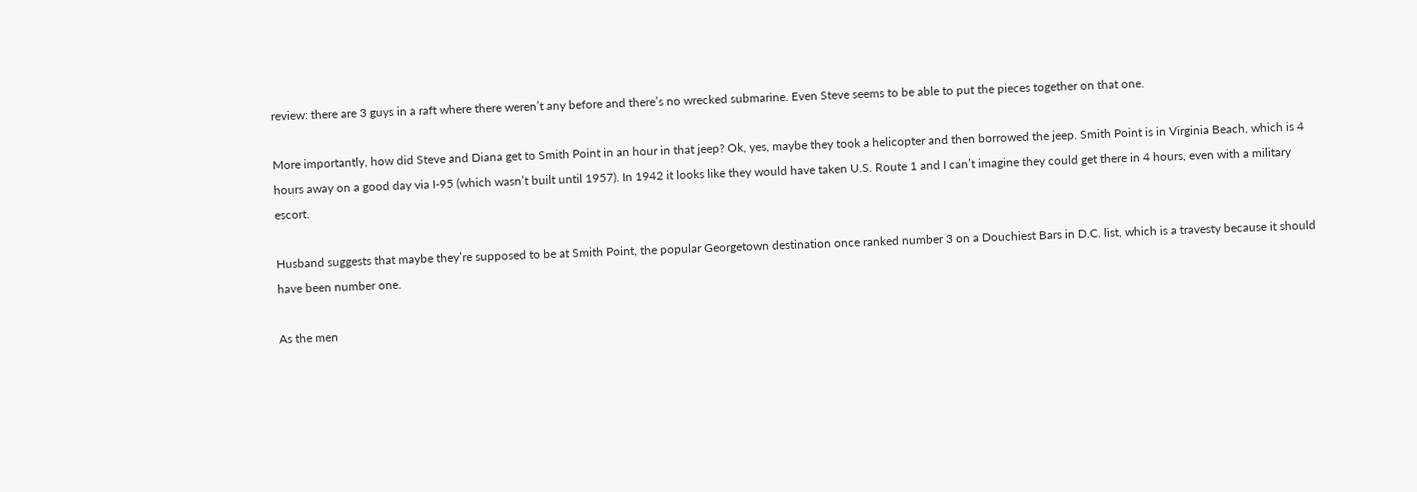review: there are 3 guys in a raft where there weren’t any before and there’s no wrecked submarine. Even Steve seems to be able to put the pieces together on that one.

More importantly, how did Steve and Diana get to Smith Point in an hour in that jeep? Ok, yes, maybe they took a helicopter and then borrowed the jeep. Smith Point is in Virginia Beach, which is 4 hours away on a good day via I-95 (which wasn’t built until 1957). In 1942 it looks like they would have taken U.S. Route 1 and I can’t imagine they could get there in 4 hours, even with a military escort.

Husband suggests that maybe they’re supposed to be at Smith Point, the popular Georgetown destination once ranked number 3 on a Douchiest Bars in D.C. list, which is a travesty because it should have been number one.

As the men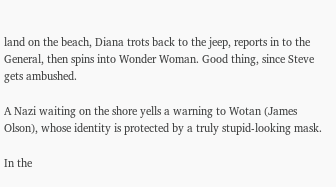land on the beach, Diana trots back to the jeep, reports in to the General, then spins into Wonder Woman. Good thing, since Steve gets ambushed.

A Nazi waiting on the shore yells a warning to Wotan (James Olson), whose identity is protected by a truly stupid-looking mask.

In the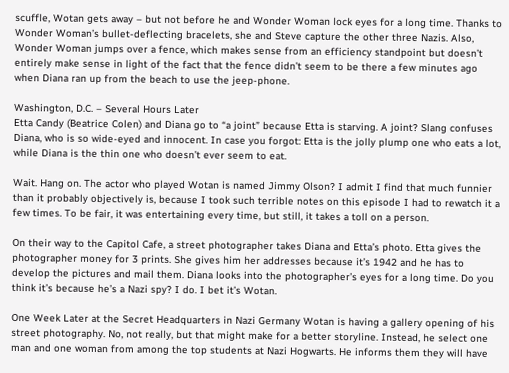scuffle, Wotan gets away – but not before he and Wonder Woman lock eyes for a long time. Thanks to Wonder Woman’s bullet-deflecting bracelets, she and Steve capture the other three Nazis. Also, Wonder Woman jumps over a fence, which makes sense from an efficiency standpoint but doesn’t entirely make sense in light of the fact that the fence didn’t seem to be there a few minutes ago when Diana ran up from the beach to use the jeep-phone.

Washington, D.C. – Several Hours Later
Etta Candy (Beatrice Colen) and Diana go to “a joint” because Etta is starving. A joint? Slang confuses Diana, who is so wide-eyed and innocent. In case you forgot: Etta is the jolly plump one who eats a lot, while Diana is the thin one who doesn’t ever seem to eat.

Wait. Hang on. The actor who played Wotan is named Jimmy Olson? I admit I find that much funnier than it probably objectively is, because I took such terrible notes on this episode I had to rewatch it a few times. To be fair, it was entertaining every time, but still, it takes a toll on a person.

On their way to the Capitol Cafe, a street photographer takes Diana and Etta’s photo. Etta gives the photographer money for 3 prints. She gives him her addresses because it’s 1942 and he has to develop the pictures and mail them. Diana looks into the photographer’s eyes for a long time. Do you think it’s because he’s a Nazi spy? I do. I bet it’s Wotan.

One Week Later at the Secret Headquarters in Nazi Germany Wotan is having a gallery opening of his street photography. No, not really, but that might make for a better storyline. Instead, he select one man and one woman from among the top students at Nazi Hogwarts. He informs them they will have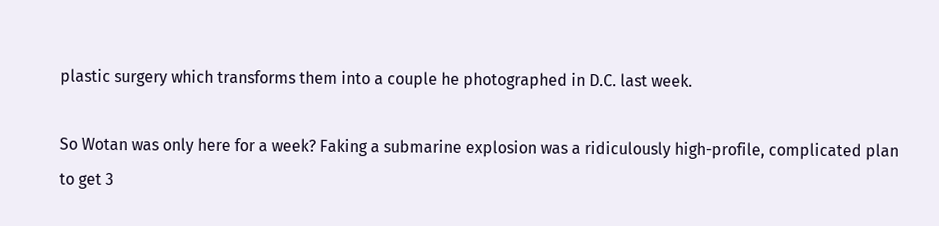plastic surgery which transforms them into a couple he photographed in D.C. last week.

So Wotan was only here for a week? Faking a submarine explosion was a ridiculously high-profile, complicated plan to get 3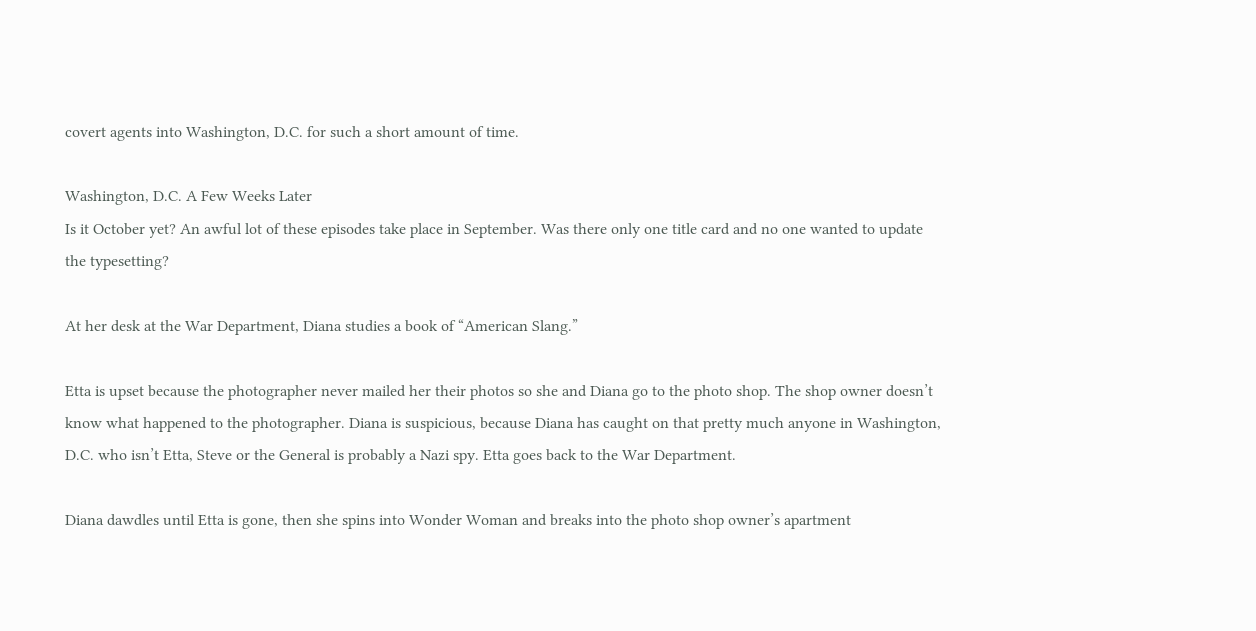covert agents into Washington, D.C. for such a short amount of time.

Washington, D.C. A Few Weeks Later
Is it October yet? An awful lot of these episodes take place in September. Was there only one title card and no one wanted to update the typesetting?

At her desk at the War Department, Diana studies a book of “American Slang.”

Etta is upset because the photographer never mailed her their photos so she and Diana go to the photo shop. The shop owner doesn’t know what happened to the photographer. Diana is suspicious, because Diana has caught on that pretty much anyone in Washington, D.C. who isn’t Etta, Steve or the General is probably a Nazi spy. Etta goes back to the War Department.

Diana dawdles until Etta is gone, then she spins into Wonder Woman and breaks into the photo shop owner’s apartment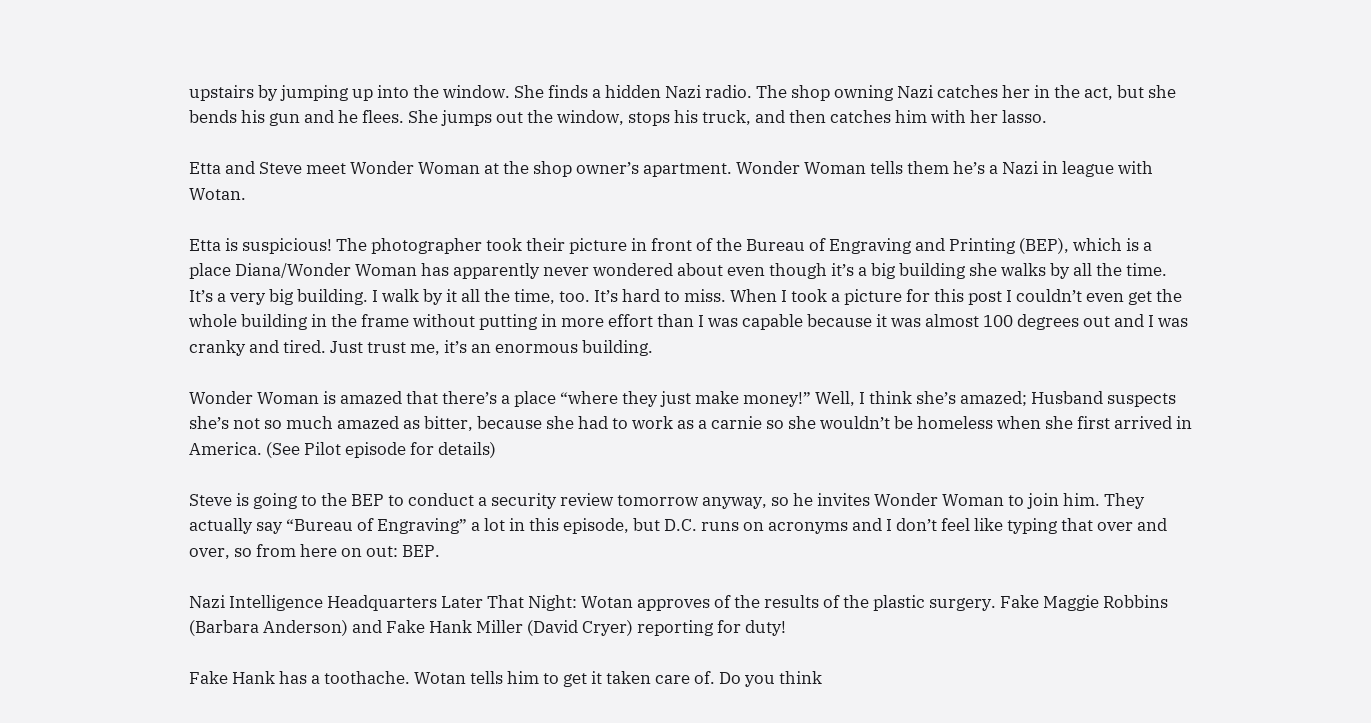upstairs by jumping up into the window. She finds a hidden Nazi radio. The shop owning Nazi catches her in the act, but she bends his gun and he flees. She jumps out the window, stops his truck, and then catches him with her lasso.

Etta and Steve meet Wonder Woman at the shop owner’s apartment. Wonder Woman tells them he’s a Nazi in league with Wotan.

Etta is suspicious! The photographer took their picture in front of the Bureau of Engraving and Printing (BEP), which is a place Diana/Wonder Woman has apparently never wondered about even though it’s a big building she walks by all the time. It’s a very big building. I walk by it all the time, too. It’s hard to miss. When I took a picture for this post I couldn’t even get the whole building in the frame without putting in more effort than I was capable because it was almost 100 degrees out and I was cranky and tired. Just trust me, it’s an enormous building.

Wonder Woman is amazed that there’s a place “where they just make money!” Well, I think she’s amazed; Husband suspects she’s not so much amazed as bitter, because she had to work as a carnie so she wouldn’t be homeless when she first arrived in America. (See Pilot episode for details)

Steve is going to the BEP to conduct a security review tomorrow anyway, so he invites Wonder Woman to join him. They actually say “Bureau of Engraving” a lot in this episode, but D.C. runs on acronyms and I don’t feel like typing that over and over, so from here on out: BEP.

Nazi Intelligence Headquarters Later That Night: Wotan approves of the results of the plastic surgery. Fake Maggie Robbins (Barbara Anderson) and Fake Hank Miller (David Cryer) reporting for duty!

Fake Hank has a toothache. Wotan tells him to get it taken care of. Do you think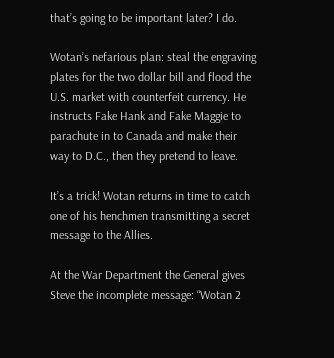that’s going to be important later? I do.

Wotan’s nefarious plan: steal the engraving plates for the two dollar bill and flood the U.S. market with counterfeit currency. He instructs Fake Hank and Fake Maggie to parachute in to Canada and make their way to D.C., then they pretend to leave.

It’s a trick! Wotan returns in time to catch one of his henchmen transmitting a secret message to the Allies.

At the War Department the General gives Steve the incomplete message: “Wotan 2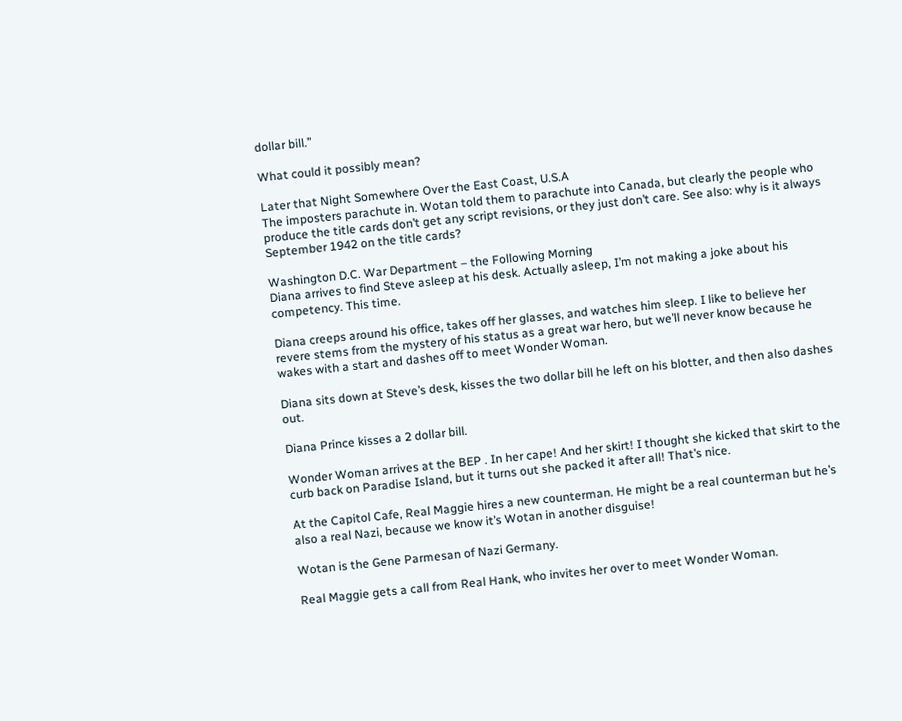dollar bill.”

What could it possibly mean?

Later that Night Somewhere Over the East Coast, U.S.A
The imposters parachute in. Wotan told them to parachute into Canada, but clearly the people who produce the title cards don’t get any script revisions, or they just don’t care. See also: why is it always September 1942 on the title cards?

Washington D.C. War Department – the Following Morning
Diana arrives to find Steve asleep at his desk. Actually asleep, I’m not making a joke about his competency. This time.

Diana creeps around his office, takes off her glasses, and watches him sleep. I like to believe her revere stems from the mystery of his status as a great war hero, but we’ll never know because he wakes with a start and dashes off to meet Wonder Woman.

Diana sits down at Steve’s desk, kisses the two dollar bill he left on his blotter, and then also dashes out.

Diana Prince kisses a 2 dollar bill.

Wonder Woman arrives at the BEP . In her cape! And her skirt! I thought she kicked that skirt to the curb back on Paradise Island, but it turns out she packed it after all! That’s nice.

At the Capitol Cafe, Real Maggie hires a new counterman. He might be a real counterman but he’s also a real Nazi, because we know it’s Wotan in another disguise!

Wotan is the Gene Parmesan of Nazi Germany.

Real Maggie gets a call from Real Hank, who invites her over to meet Wonder Woman.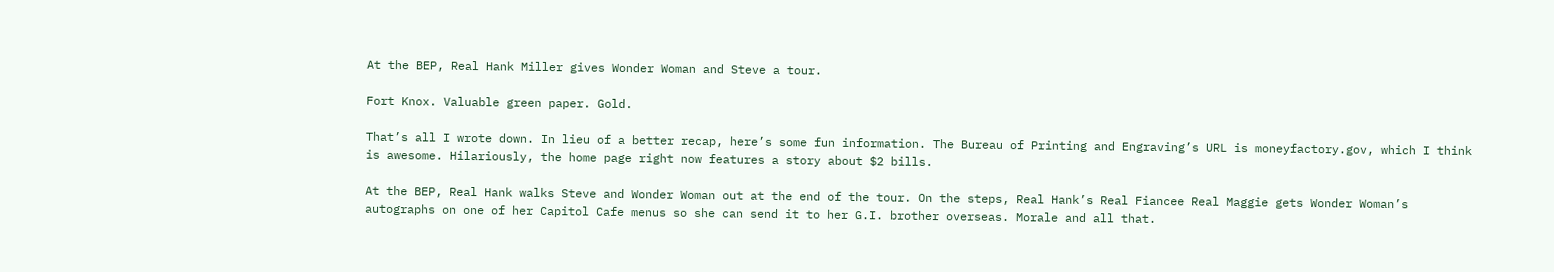At the BEP, Real Hank Miller gives Wonder Woman and Steve a tour.

Fort Knox. Valuable green paper. Gold.

That’s all I wrote down. In lieu of a better recap, here’s some fun information. The Bureau of Printing and Engraving’s URL is moneyfactory.gov, which I think is awesome. Hilariously, the home page right now features a story about $2 bills.

At the BEP, Real Hank walks Steve and Wonder Woman out at the end of the tour. On the steps, Real Hank’s Real Fiancee Real Maggie gets Wonder Woman’s autographs on one of her Capitol Cafe menus so she can send it to her G.I. brother overseas. Morale and all that.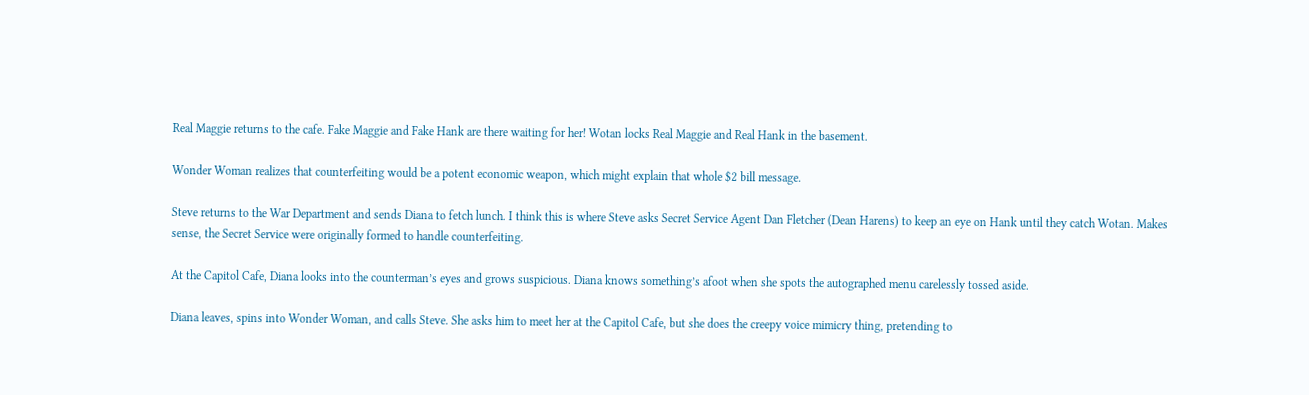Real Maggie returns to the cafe. Fake Maggie and Fake Hank are there waiting for her! Wotan locks Real Maggie and Real Hank in the basement.

Wonder Woman realizes that counterfeiting would be a potent economic weapon, which might explain that whole $2 bill message.

Steve returns to the War Department and sends Diana to fetch lunch. I think this is where Steve asks Secret Service Agent Dan Fletcher (Dean Harens) to keep an eye on Hank until they catch Wotan. Makes sense, the Secret Service were originally formed to handle counterfeiting.

At the Capitol Cafe, Diana looks into the counterman’s eyes and grows suspicious. Diana knows something’s afoot when she spots the autographed menu carelessly tossed aside.

Diana leaves, spins into Wonder Woman, and calls Steve. She asks him to meet her at the Capitol Cafe, but she does the creepy voice mimicry thing, pretending to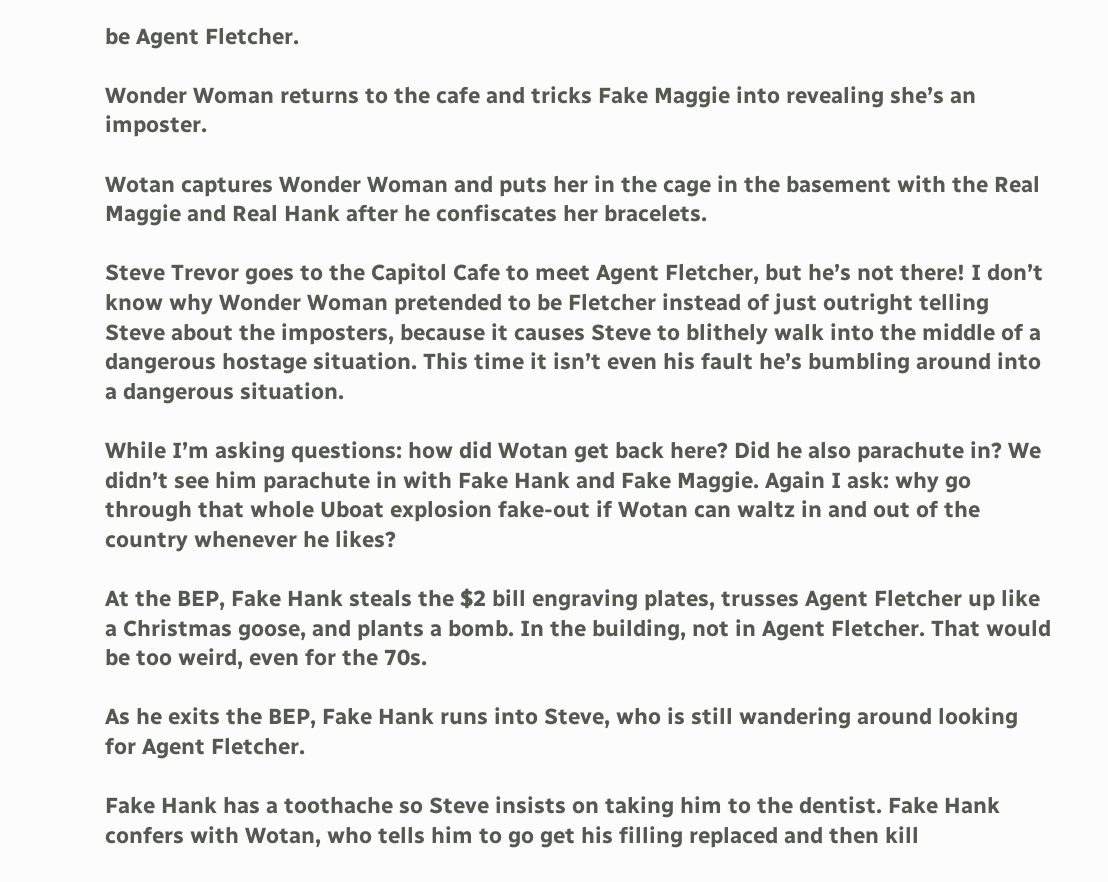be Agent Fletcher.

Wonder Woman returns to the cafe and tricks Fake Maggie into revealing she’s an imposter.

Wotan captures Wonder Woman and puts her in the cage in the basement with the Real Maggie and Real Hank after he confiscates her bracelets.

Steve Trevor goes to the Capitol Cafe to meet Agent Fletcher, but he’s not there! I don’t know why Wonder Woman pretended to be Fletcher instead of just outright telling Steve about the imposters, because it causes Steve to blithely walk into the middle of a dangerous hostage situation. This time it isn’t even his fault he’s bumbling around into a dangerous situation.

While I’m asking questions: how did Wotan get back here? Did he also parachute in? We didn’t see him parachute in with Fake Hank and Fake Maggie. Again I ask: why go through that whole Uboat explosion fake-out if Wotan can waltz in and out of the country whenever he likes?

At the BEP, Fake Hank steals the $2 bill engraving plates, trusses Agent Fletcher up like a Christmas goose, and plants a bomb. In the building, not in Agent Fletcher. That would be too weird, even for the 70s.

As he exits the BEP, Fake Hank runs into Steve, who is still wandering around looking for Agent Fletcher.

Fake Hank has a toothache so Steve insists on taking him to the dentist. Fake Hank confers with Wotan, who tells him to go get his filling replaced and then kill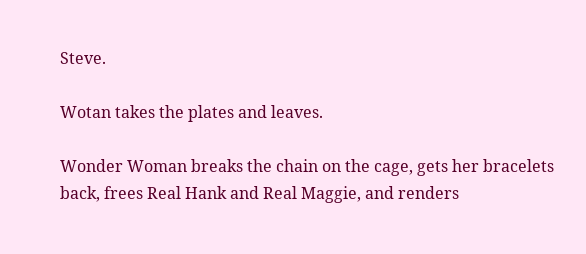Steve.

Wotan takes the plates and leaves.

Wonder Woman breaks the chain on the cage, gets her bracelets back, frees Real Hank and Real Maggie, and renders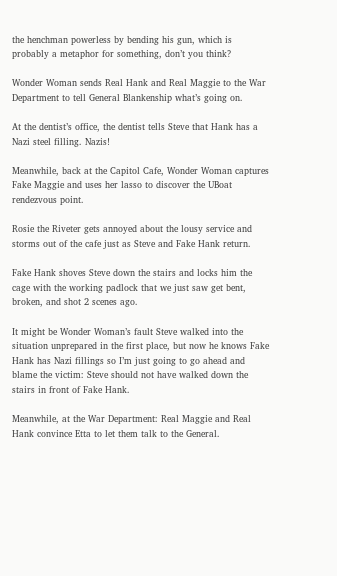the henchman powerless by bending his gun, which is probably a metaphor for something, don’t you think?

Wonder Woman sends Real Hank and Real Maggie to the War Department to tell General Blankenship what’s going on.

At the dentist’s office, the dentist tells Steve that Hank has a Nazi steel filling. Nazis!

Meanwhile, back at the Capitol Cafe, Wonder Woman captures Fake Maggie and uses her lasso to discover the UBoat rendezvous point.

Rosie the Riveter gets annoyed about the lousy service and storms out of the cafe just as Steve and Fake Hank return.

Fake Hank shoves Steve down the stairs and locks him the cage with the working padlock that we just saw get bent, broken, and shot 2 scenes ago.

It might be Wonder Woman’s fault Steve walked into the situation unprepared in the first place, but now he knows Fake Hank has Nazi fillings so I’m just going to go ahead and blame the victim: Steve should not have walked down the stairs in front of Fake Hank.

Meanwhile, at the War Department: Real Maggie and Real Hank convince Etta to let them talk to the General.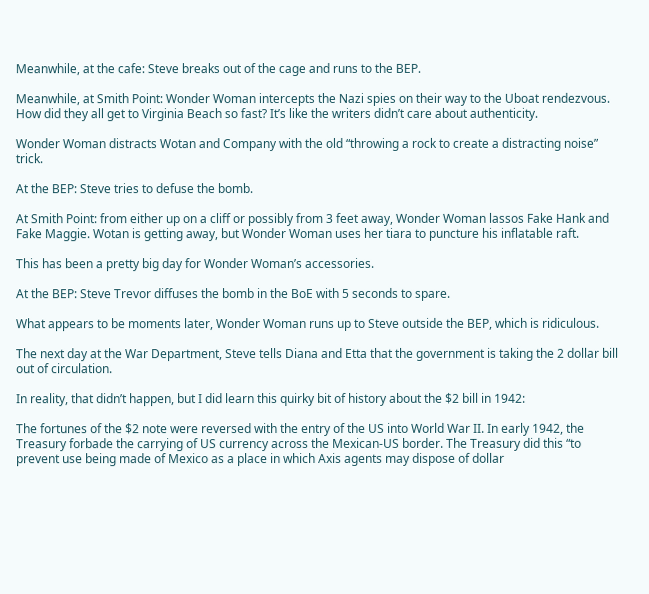Meanwhile, at the cafe: Steve breaks out of the cage and runs to the BEP.

Meanwhile, at Smith Point: Wonder Woman intercepts the Nazi spies on their way to the Uboat rendezvous. How did they all get to Virginia Beach so fast? It’s like the writers didn’t care about authenticity.

Wonder Woman distracts Wotan and Company with the old “throwing a rock to create a distracting noise” trick.

At the BEP: Steve tries to defuse the bomb.

At Smith Point: from either up on a cliff or possibly from 3 feet away, Wonder Woman lassos Fake Hank and Fake Maggie. Wotan is getting away, but Wonder Woman uses her tiara to puncture his inflatable raft.

This has been a pretty big day for Wonder Woman’s accessories.

At the BEP: Steve Trevor diffuses the bomb in the BoE with 5 seconds to spare.

What appears to be moments later, Wonder Woman runs up to Steve outside the BEP, which is ridiculous.

The next day at the War Department, Steve tells Diana and Etta that the government is taking the 2 dollar bill out of circulation.

In reality, that didn’t happen, but I did learn this quirky bit of history about the $2 bill in 1942:

The fortunes of the $2 note were reversed with the entry of the US into World War II. In early 1942, the Treasury forbade the carrying of US currency across the Mexican-US border. The Treasury did this “to prevent use being made of Mexico as a place in which Axis agents may dispose of dollar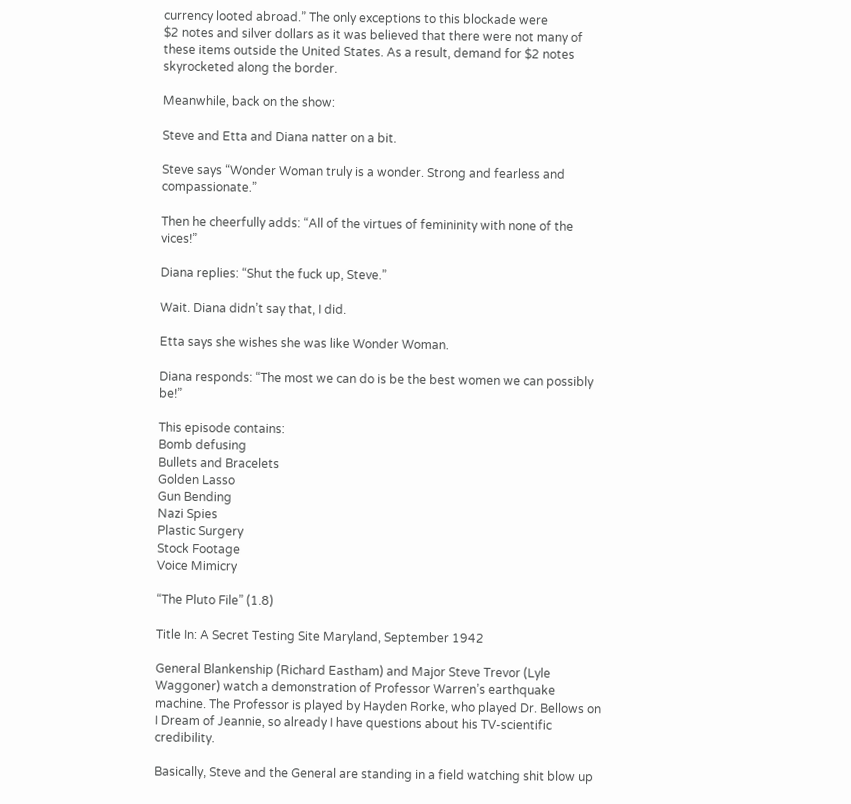currency looted abroad.” The only exceptions to this blockade were
$2 notes and silver dollars as it was believed that there were not many of these items outside the United States. As a result, demand for $2 notes skyrocketed along the border.

Meanwhile, back on the show:

Steve and Etta and Diana natter on a bit.

Steve says “Wonder Woman truly is a wonder. Strong and fearless and compassionate.”

Then he cheerfully adds: “All of the virtues of femininity with none of the vices!”

Diana replies: “Shut the fuck up, Steve.”

Wait. Diana didn’t say that, I did.

Etta says she wishes she was like Wonder Woman.

Diana responds: “The most we can do is be the best women we can possibly be!”

This episode contains:
Bomb defusing
Bullets and Bracelets
Golden Lasso
Gun Bending
Nazi Spies
Plastic Surgery
Stock Footage
Voice Mimicry

“The Pluto File” (1.8)

Title In: A Secret Testing Site Maryland, September 1942

General Blankenship (Richard Eastham) and Major Steve Trevor (Lyle Waggoner) watch a demonstration of Professor Warren’s earthquake machine. The Professor is played by Hayden Rorke, who played Dr. Bellows on I Dream of Jeannie, so already I have questions about his TV-scientific credibility.

Basically, Steve and the General are standing in a field watching shit blow up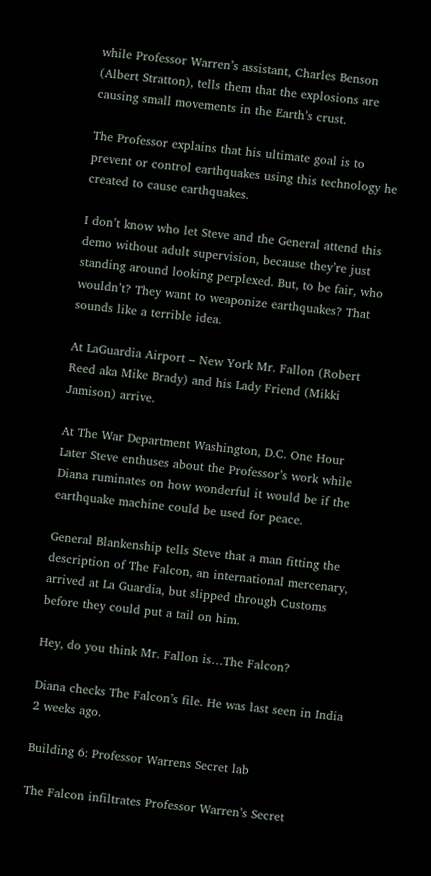while Professor Warren’s assistant, Charles Benson (Albert Stratton), tells them that the explosions are causing small movements in the Earth’s crust.

The Professor explains that his ultimate goal is to prevent or control earthquakes using this technology he created to cause earthquakes.

I don’t know who let Steve and the General attend this demo without adult supervision, because they’re just standing around looking perplexed. But, to be fair, who wouldn’t? They want to weaponize earthquakes? That sounds like a terrible idea.

At LaGuardia Airport – New York Mr. Fallon (Robert Reed aka Mike Brady) and his Lady Friend (Mikki Jamison) arrive.

At The War Department Washington, D.C. One Hour Later Steve enthuses about the Professor’s work while Diana ruminates on how wonderful it would be if the earthquake machine could be used for peace.

General Blankenship tells Steve that a man fitting the description of The Falcon, an international mercenary, arrived at La Guardia, but slipped through Customs before they could put a tail on him.

Hey, do you think Mr. Fallon is…The Falcon?

Diana checks The Falcon’s file. He was last seen in India 2 weeks ago.

Building 6: Professor Warrens Secret lab

The Falcon infiltrates Professor Warren’s Secret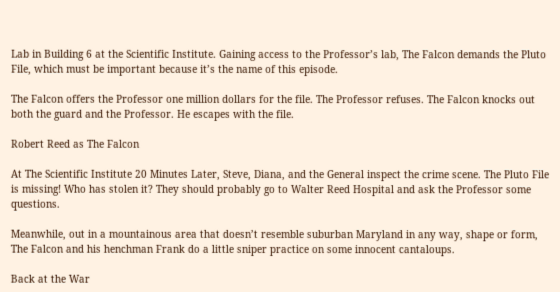Lab in Building 6 at the Scientific Institute. Gaining access to the Professor’s lab, The Falcon demands the Pluto File, which must be important because it’s the name of this episode.

The Falcon offers the Professor one million dollars for the file. The Professor refuses. The Falcon knocks out both the guard and the Professor. He escapes with the file.

Robert Reed as The Falcon

At The Scientific Institute 20 Minutes Later, Steve, Diana, and the General inspect the crime scene. The Pluto File is missing! Who has stolen it? They should probably go to Walter Reed Hospital and ask the Professor some questions.

Meanwhile, out in a mountainous area that doesn’t resemble suburban Maryland in any way, shape or form, The Falcon and his henchman Frank do a little sniper practice on some innocent cantaloups.

Back at the War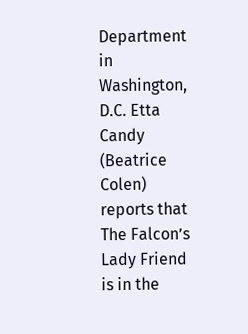Department in Washington, D.C. Etta Candy (Beatrice Colen) reports that The Falcon’s Lady Friend is in the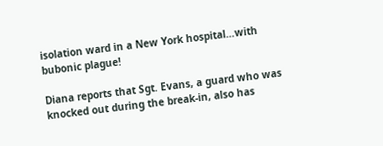isolation ward in a New York hospital…with bubonic plague!

Diana reports that Sgt. Evans, a guard who was knocked out during the break-in, also has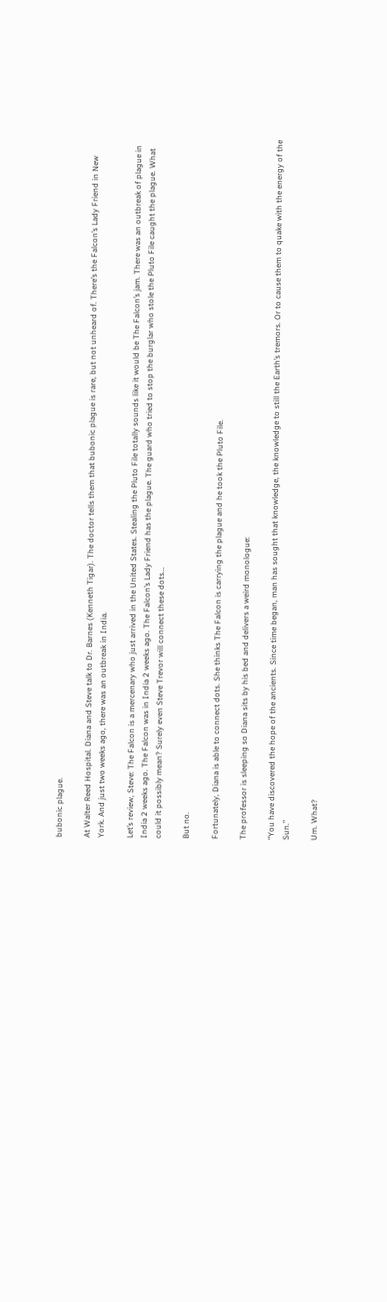bubonic plague.

At Walter Reed Hospital. Diana and Steve talk to Dr. Barnes (Kenneth Tigar). The doctor tells them that bubonic plague is rare, but not unheard of. There’s the Falcon’s Lady Friend in New York. And just two weeks ago, there was an outbreak in India.

Let’s review, Steve: The Falcon is a mercenary who just arrived in the United States. Stealing the Pluto File totally sounds like it would be The Falcon’s jam. There was an outbreak of plague in India 2 weeks ago. The Falcon was in India 2 weeks ago. The Falcon’s Lady Friend has the plague. The guard who tried to stop the burglar who stole the Pluto File caught the plague. What could it possibly mean? Surely even Steve Trevor will connect these dots…

But no.

Fortunately, Diana is able to connect dots. She thinks The Falcon is carrying the plague and he took the Pluto File.

The professor is sleeping so Diana sits by his bed and delivers a weird monologue:

“You have discovered the hope of the ancients. Since time began, man has sought that knowledge, the knowledge to still the Earth’s tremors. Or to cause them to quake with the energy of the Sun.”

Um. What?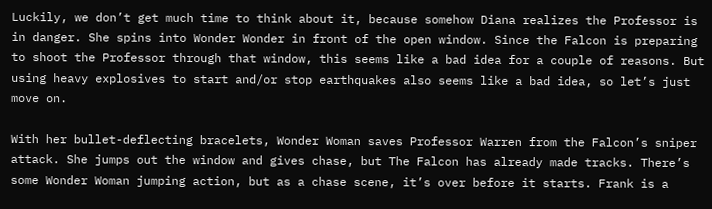Luckily, we don’t get much time to think about it, because somehow Diana realizes the Professor is in danger. She spins into Wonder Wonder in front of the open window. Since the Falcon is preparing to shoot the Professor through that window, this seems like a bad idea for a couple of reasons. But using heavy explosives to start and/or stop earthquakes also seems like a bad idea, so let’s just move on.

With her bullet-deflecting bracelets, Wonder Woman saves Professor Warren from the Falcon’s sniper attack. She jumps out the window and gives chase, but The Falcon has already made tracks. There’s some Wonder Woman jumping action, but as a chase scene, it’s over before it starts. Frank is a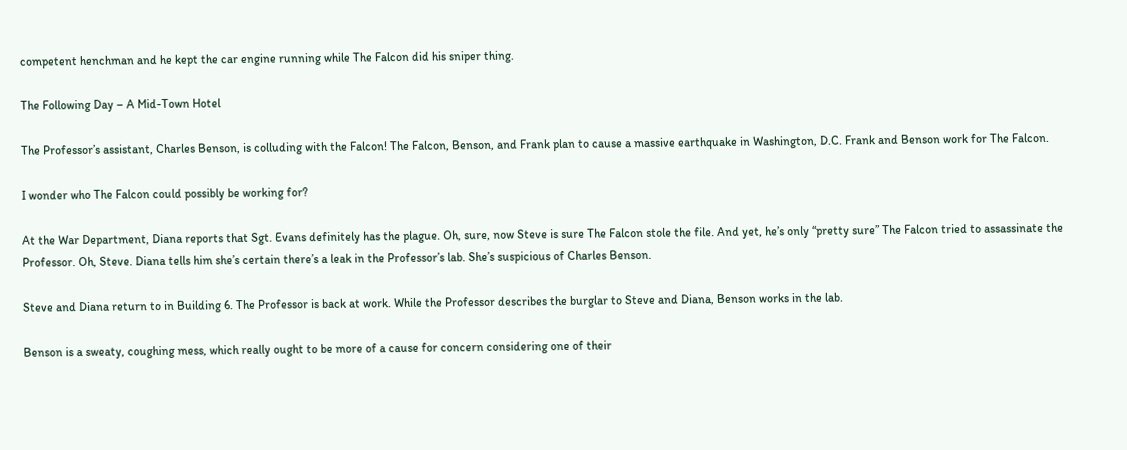competent henchman and he kept the car engine running while The Falcon did his sniper thing.

The Following Day – A Mid-Town Hotel

The Professor’s assistant, Charles Benson, is colluding with the Falcon! The Falcon, Benson, and Frank plan to cause a massive earthquake in Washington, D.C. Frank and Benson work for The Falcon.

I wonder who The Falcon could possibly be working for?

At the War Department, Diana reports that Sgt. Evans definitely has the plague. Oh, sure, now Steve is sure The Falcon stole the file. And yet, he’s only “pretty sure” The Falcon tried to assassinate the Professor. Oh, Steve. Diana tells him she’s certain there’s a leak in the Professor’s lab. She’s suspicious of Charles Benson.

Steve and Diana return to in Building 6. The Professor is back at work. While the Professor describes the burglar to Steve and Diana, Benson works in the lab.

Benson is a sweaty, coughing mess, which really ought to be more of a cause for concern considering one of their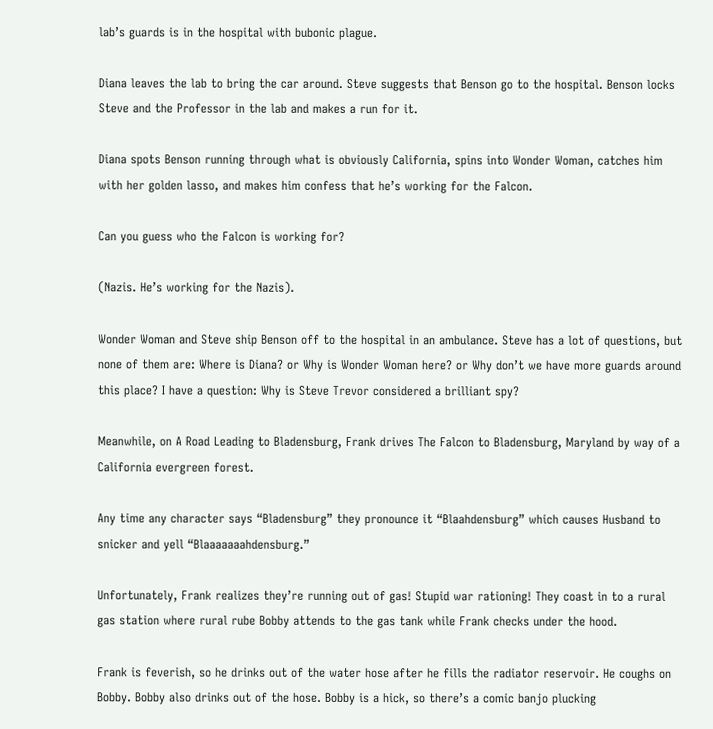lab’s guards is in the hospital with bubonic plague.

Diana leaves the lab to bring the car around. Steve suggests that Benson go to the hospital. Benson locks Steve and the Professor in the lab and makes a run for it.

Diana spots Benson running through what is obviously California, spins into Wonder Woman, catches him with her golden lasso, and makes him confess that he’s working for the Falcon.

Can you guess who the Falcon is working for?

(Nazis. He’s working for the Nazis).

Wonder Woman and Steve ship Benson off to the hospital in an ambulance. Steve has a lot of questions, but none of them are: Where is Diana? or Why is Wonder Woman here? or Why don’t we have more guards around this place? I have a question: Why is Steve Trevor considered a brilliant spy?

Meanwhile, on A Road Leading to Bladensburg, Frank drives The Falcon to Bladensburg, Maryland by way of a California evergreen forest.

Any time any character says “Bladensburg” they pronounce it “Blaahdensburg” which causes Husband to snicker and yell “Blaaaaaaahdensburg.”

Unfortunately, Frank realizes they’re running out of gas! Stupid war rationing! They coast in to a rural gas station where rural rube Bobby attends to the gas tank while Frank checks under the hood.

Frank is feverish, so he drinks out of the water hose after he fills the radiator reservoir. He coughs on Bobby. Bobby also drinks out of the hose. Bobby is a hick, so there’s a comic banjo plucking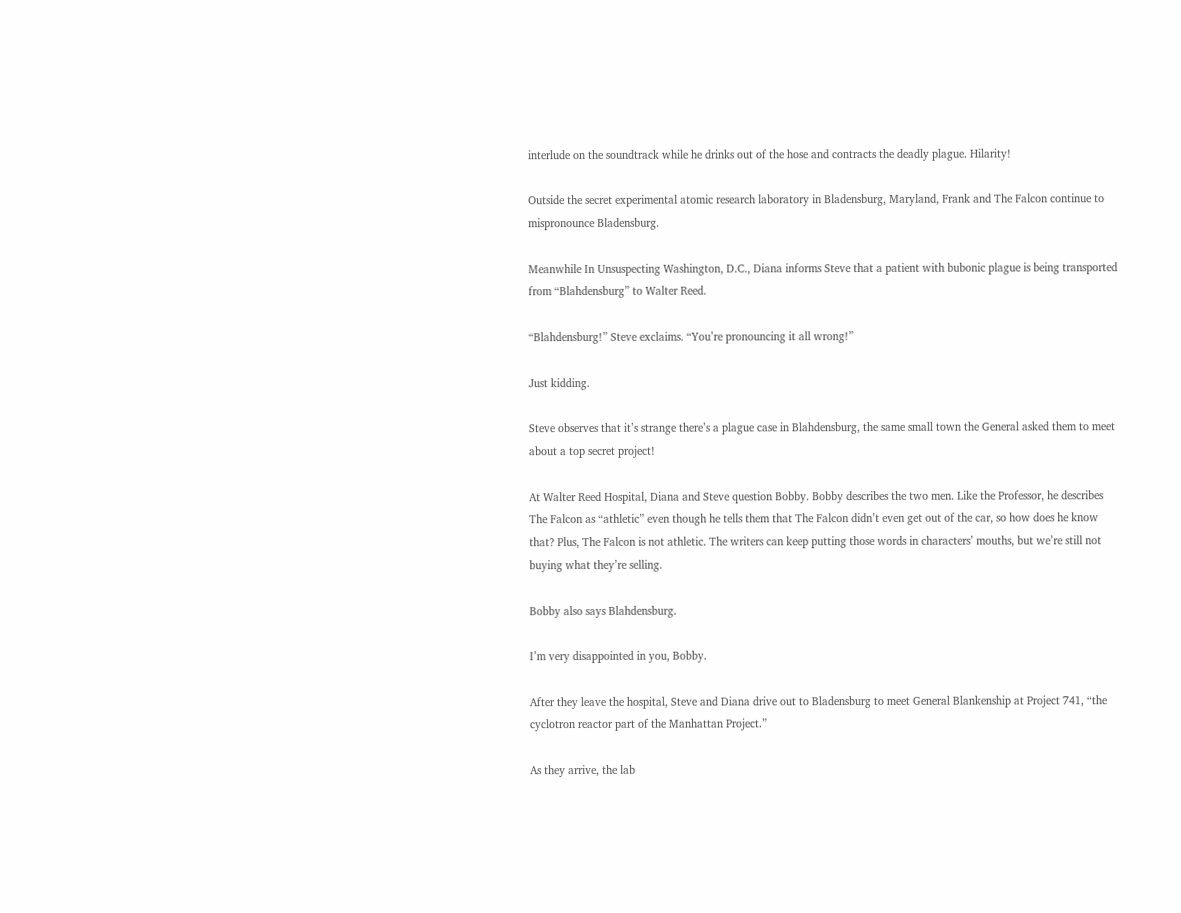interlude on the soundtrack while he drinks out of the hose and contracts the deadly plague. Hilarity!

Outside the secret experimental atomic research laboratory in Bladensburg, Maryland, Frank and The Falcon continue to mispronounce Bladensburg.

Meanwhile In Unsuspecting Washington, D.C., Diana informs Steve that a patient with bubonic plague is being transported from “Blahdensburg” to Walter Reed.

“Blahdensburg!” Steve exclaims. “You’re pronouncing it all wrong!”

Just kidding.

Steve observes that it’s strange there’s a plague case in Blahdensburg, the same small town the General asked them to meet about a top secret project!

At Walter Reed Hospital, Diana and Steve question Bobby. Bobby describes the two men. Like the Professor, he describes The Falcon as “athletic” even though he tells them that The Falcon didn’t even get out of the car, so how does he know that? Plus, The Falcon is not athletic. The writers can keep putting those words in characters’ mouths, but we’re still not buying what they’re selling.

Bobby also says Blahdensburg.

I’m very disappointed in you, Bobby.

After they leave the hospital, Steve and Diana drive out to Bladensburg to meet General Blankenship at Project 741, “the cyclotron reactor part of the Manhattan Project.”

As they arrive, the lab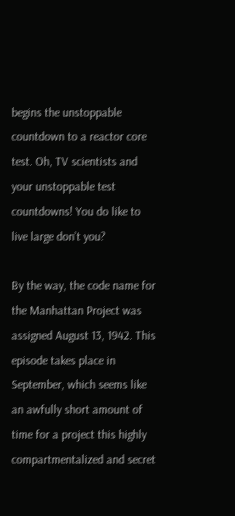begins the unstoppable countdown to a reactor core test. Oh, TV scientists and your unstoppable test countdowns! You do like to live large don’t you?

By the way, the code name for the Manhattan Project was assigned August 13, 1942. This episode takes place in September, which seems like an awfully short amount of time for a project this highly compartmentalized and secret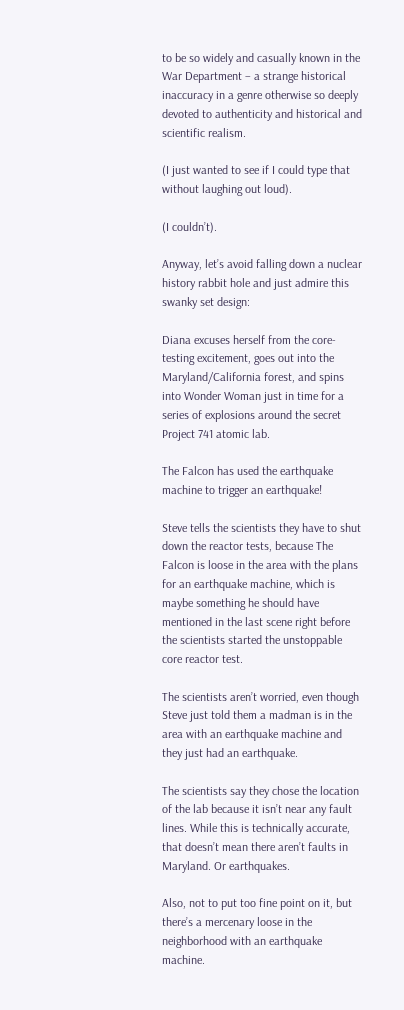to be so widely and casually known in the War Department – a strange historical inaccuracy in a genre otherwise so deeply devoted to authenticity and historical and scientific realism.

(I just wanted to see if I could type that without laughing out loud).

(I couldn’t).

Anyway, let’s avoid falling down a nuclear history rabbit hole and just admire this swanky set design:

Diana excuses herself from the core-testing excitement, goes out into the Maryland/California forest, and spins into Wonder Woman just in time for a series of explosions around the secret Project 741 atomic lab.

The Falcon has used the earthquake machine to trigger an earthquake!

Steve tells the scientists they have to shut down the reactor tests, because The Falcon is loose in the area with the plans for an earthquake machine, which is maybe something he should have mentioned in the last scene right before the scientists started the unstoppable core reactor test.

The scientists aren’t worried, even though Steve just told them a madman is in the area with an earthquake machine and they just had an earthquake.

The scientists say they chose the location of the lab because it isn’t near any fault lines. While this is technically accurate, that doesn’t mean there aren’t faults in Maryland. Or earthquakes.

Also, not to put too fine point on it, but there’s a mercenary loose in the neighborhood with an earthquake machine.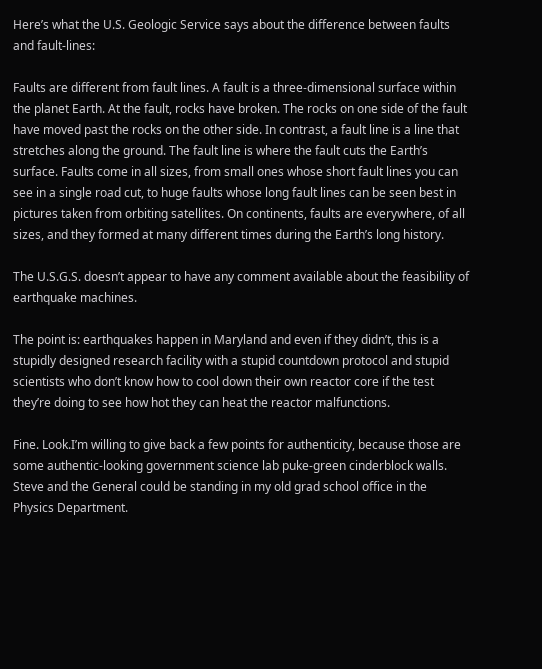Here’s what the U.S. Geologic Service says about the difference between faults and fault-lines:

Faults are different from fault lines. A fault is a three-dimensional surface within the planet Earth. At the fault, rocks have broken. The rocks on one side of the fault have moved past the rocks on the other side. In contrast, a fault line is a line that stretches along the ground. The fault line is where the fault cuts the Earth’s surface. Faults come in all sizes, from small ones whose short fault lines you can see in a single road cut, to huge faults whose long fault lines can be seen best in pictures taken from orbiting satellites. On continents, faults are everywhere, of all sizes, and they formed at many different times during the Earth’s long history.

The U.S.G.S. doesn’t appear to have any comment available about the feasibility of earthquake machines.

The point is: earthquakes happen in Maryland and even if they didn’t, this is a stupidly designed research facility with a stupid countdown protocol and stupid scientists who don’t know how to cool down their own reactor core if the test they’re doing to see how hot they can heat the reactor malfunctions.

Fine. Look.I’m willing to give back a few points for authenticity, because those are some authentic-looking government science lab puke-green cinderblock walls. Steve and the General could be standing in my old grad school office in the Physics Department.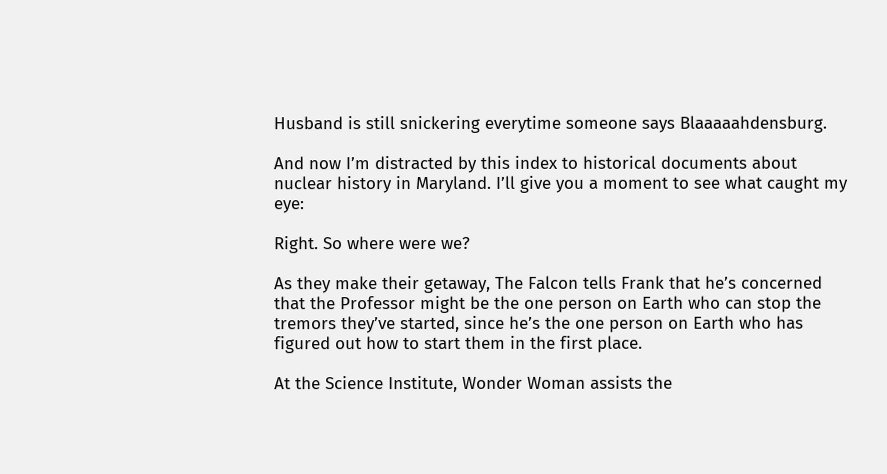Husband is still snickering everytime someone says Blaaaaahdensburg.

And now I’m distracted by this index to historical documents about nuclear history in Maryland. I’ll give you a moment to see what caught my eye:

Right. So where were we?

As they make their getaway, The Falcon tells Frank that he’s concerned that the Professor might be the one person on Earth who can stop the tremors they’ve started, since he’s the one person on Earth who has figured out how to start them in the first place.

At the Science Institute, Wonder Woman assists the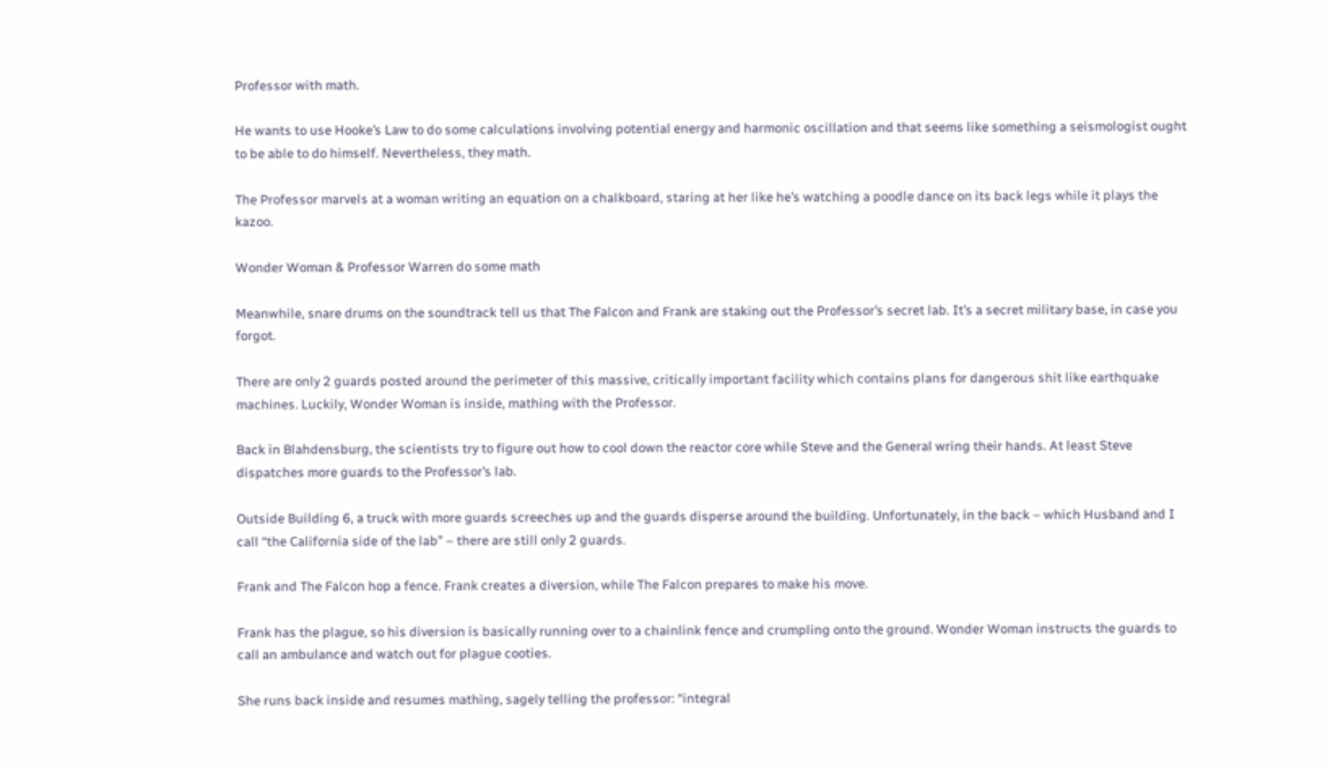Professor with math.

He wants to use Hooke’s Law to do some calculations involving potential energy and harmonic oscillation and that seems like something a seismologist ought to be able to do himself. Nevertheless, they math.

The Professor marvels at a woman writing an equation on a chalkboard, staring at her like he’s watching a poodle dance on its back legs while it plays the kazoo.

Wonder Woman & Professor Warren do some math

Meanwhile, snare drums on the soundtrack tell us that The Falcon and Frank are staking out the Professor’s secret lab. It’s a secret military base, in case you forgot.

There are only 2 guards posted around the perimeter of this massive, critically important facility which contains plans for dangerous shit like earthquake machines. Luckily, Wonder Woman is inside, mathing with the Professor.

Back in Blahdensburg, the scientists try to figure out how to cool down the reactor core while Steve and the General wring their hands. At least Steve dispatches more guards to the Professor’s lab.

Outside Building 6, a truck with more guards screeches up and the guards disperse around the building. Unfortunately, in the back – which Husband and I call “the California side of the lab” – there are still only 2 guards.

Frank and The Falcon hop a fence. Frank creates a diversion, while The Falcon prepares to make his move.

Frank has the plague, so his diversion is basically running over to a chainlink fence and crumpling onto the ground. Wonder Woman instructs the guards to call an ambulance and watch out for plague cooties.

She runs back inside and resumes mathing, sagely telling the professor: “integral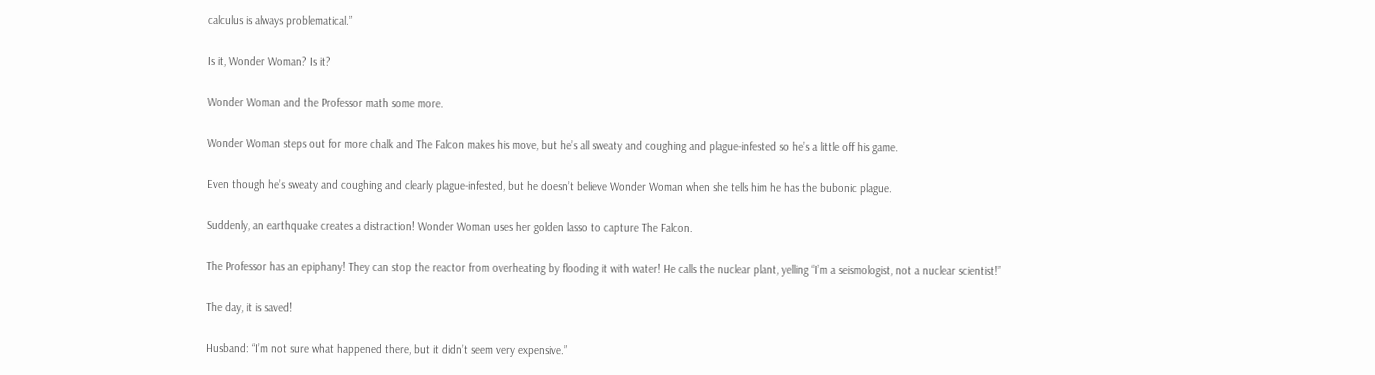calculus is always problematical.”

Is it, Wonder Woman? Is it?

Wonder Woman and the Professor math some more.

Wonder Woman steps out for more chalk and The Falcon makes his move, but he’s all sweaty and coughing and plague-infested so he’s a little off his game.

Even though he’s sweaty and coughing and clearly plague-infested, but he doesn’t believe Wonder Woman when she tells him he has the bubonic plague.

Suddenly, an earthquake creates a distraction! Wonder Woman uses her golden lasso to capture The Falcon.

The Professor has an epiphany! They can stop the reactor from overheating by flooding it with water! He calls the nuclear plant, yelling “I’m a seismologist, not a nuclear scientist!”

The day, it is saved!

Husband: “I’m not sure what happened there, but it didn’t seem very expensive.”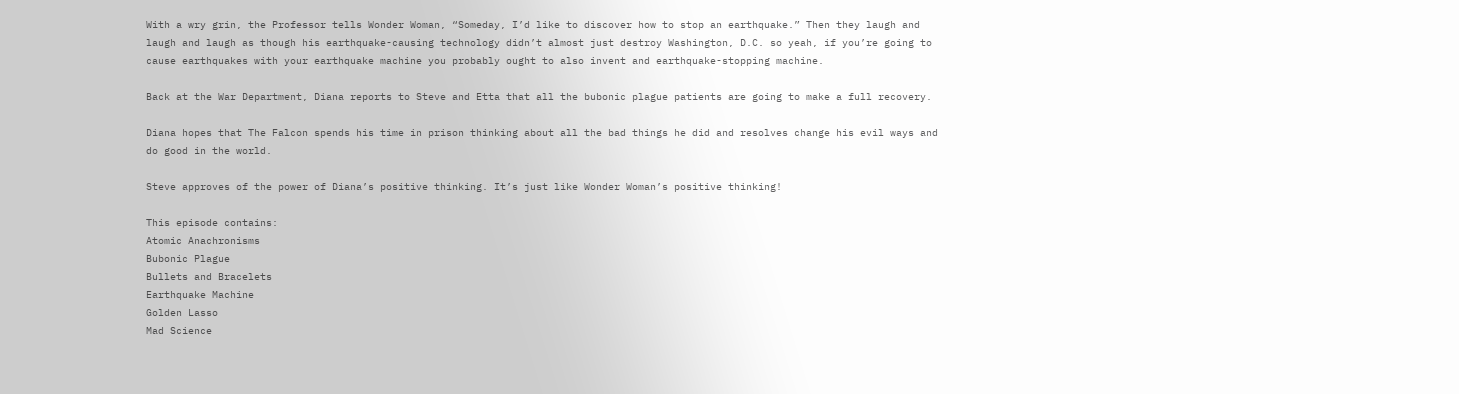With a wry grin, the Professor tells Wonder Woman, “Someday, I’d like to discover how to stop an earthquake.” Then they laugh and laugh and laugh as though his earthquake-causing technology didn’t almost just destroy Washington, D.C. so yeah, if you’re going to cause earthquakes with your earthquake machine you probably ought to also invent and earthquake-stopping machine.

Back at the War Department, Diana reports to Steve and Etta that all the bubonic plague patients are going to make a full recovery.

Diana hopes that The Falcon spends his time in prison thinking about all the bad things he did and resolves change his evil ways and do good in the world.

Steve approves of the power of Diana’s positive thinking. It’s just like Wonder Woman’s positive thinking!

This episode contains:
Atomic Anachronisms
Bubonic Plague
Bullets and Bracelets
Earthquake Machine
Golden Lasso
Mad Science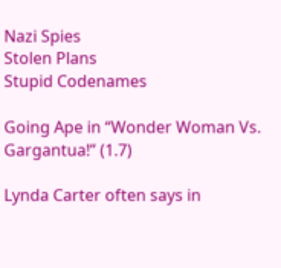Nazi Spies
Stolen Plans
Stupid Codenames

Going Ape in “Wonder Woman Vs. Gargantua!” (1.7)

Lynda Carter often says in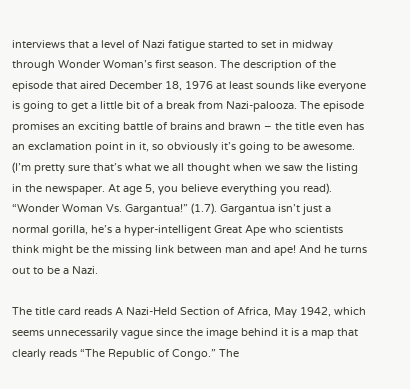interviews that a level of Nazi fatigue started to set in midway through Wonder Woman’s first season. The description of the episode that aired December 18, 1976 at least sounds like everyone is going to get a little bit of a break from Nazi-palooza. The episode promises an exciting battle of brains and brawn – the title even has an exclamation point in it, so obviously it’s going to be awesome. (I’m pretty sure that’s what we all thought when we saw the listing in the newspaper. At age 5, you believe everything you read). “Wonder Woman Vs. Gargantua!” (1.7). Gargantua isn’t just a normal gorilla, he’s a hyper-intelligent Great Ape who scientists think might be the missing link between man and ape! And he turns out to be a Nazi.

The title card reads A Nazi-Held Section of Africa, May 1942, which seems unnecessarily vague since the image behind it is a map that clearly reads “The Republic of Congo.” The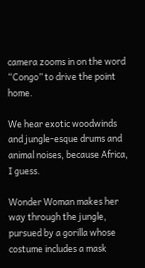camera zooms in on the word “Congo” to drive the point home.

We hear exotic woodwinds and jungle-esque drums and animal noises, because Africa, I guess.

Wonder Woman makes her way through the jungle, pursued by a gorilla whose costume includes a mask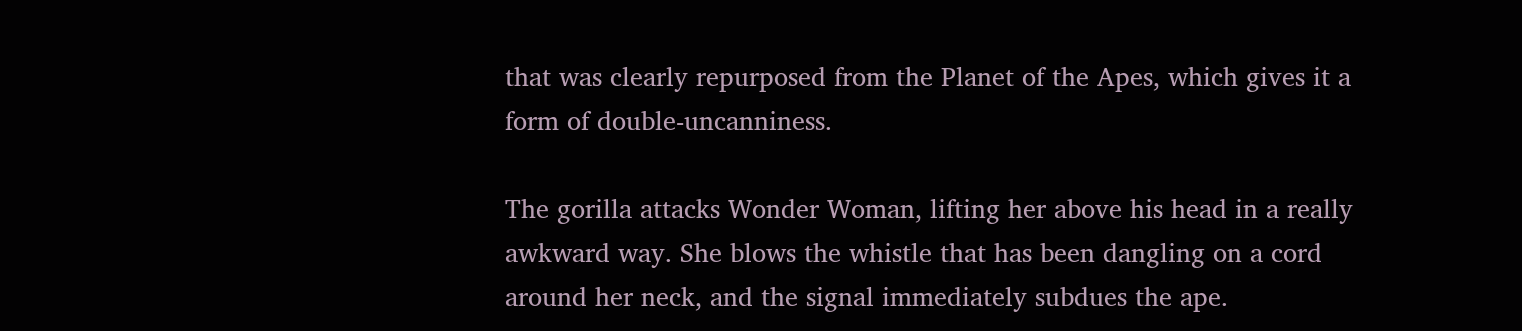that was clearly repurposed from the Planet of the Apes, which gives it a form of double-uncanniness.

The gorilla attacks Wonder Woman, lifting her above his head in a really awkward way. She blows the whistle that has been dangling on a cord around her neck, and the signal immediately subdues the ape.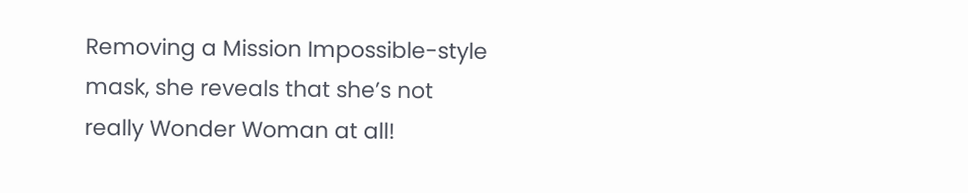Removing a Mission Impossible-style mask, she reveals that she’s not really Wonder Woman at all!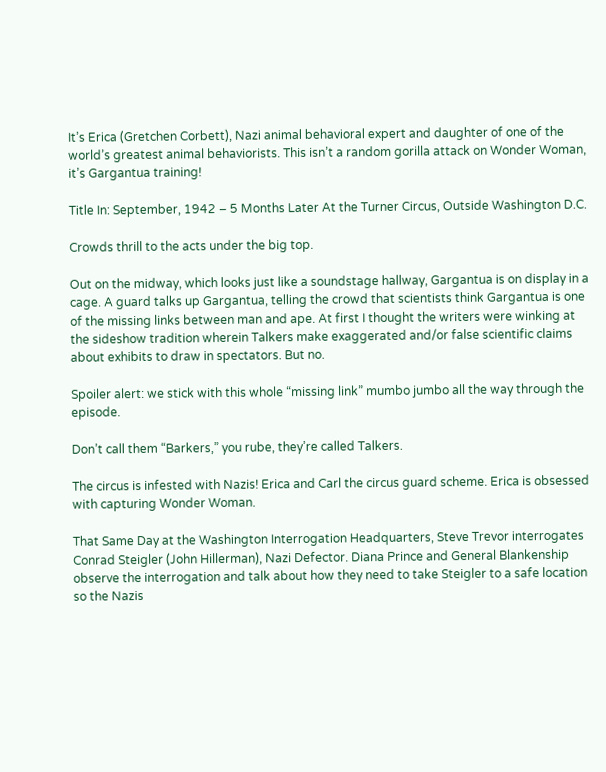It’s Erica (Gretchen Corbett), Nazi animal behavioral expert and daughter of one of the world’s greatest animal behaviorists. This isn’t a random gorilla attack on Wonder Woman, it’s Gargantua training!

Title In: September, 1942 – 5 Months Later At the Turner Circus, Outside Washington D.C.

Crowds thrill to the acts under the big top.

Out on the midway, which looks just like a soundstage hallway, Gargantua is on display in a cage. A guard talks up Gargantua, telling the crowd that scientists think Gargantua is one of the missing links between man and ape. At first I thought the writers were winking at the sideshow tradition wherein Talkers make exaggerated and/or false scientific claims about exhibits to draw in spectators. But no.

Spoiler alert: we stick with this whole “missing link” mumbo jumbo all the way through the episode.

Don’t call them “Barkers,” you rube, they’re called Talkers.

The circus is infested with Nazis! Erica and Carl the circus guard scheme. Erica is obsessed with capturing Wonder Woman.

That Same Day at the Washington Interrogation Headquarters, Steve Trevor interrogates Conrad Steigler (John Hillerman), Nazi Defector. Diana Prince and General Blankenship observe the interrogation and talk about how they need to take Steigler to a safe location so the Nazis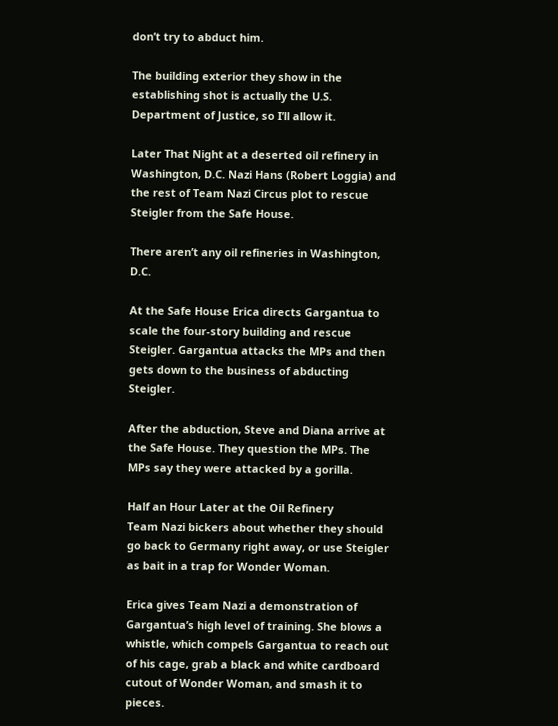don’t try to abduct him.

The building exterior they show in the establishing shot is actually the U.S. Department of Justice, so I’ll allow it.

Later That Night at a deserted oil refinery in Washington, D.C. Nazi Hans (Robert Loggia) and the rest of Team Nazi Circus plot to rescue Steigler from the Safe House.

There aren’t any oil refineries in Washington, D.C.

At the Safe House Erica directs Gargantua to scale the four-story building and rescue Steigler. Gargantua attacks the MPs and then gets down to the business of abducting Steigler.

After the abduction, Steve and Diana arrive at the Safe House. They question the MPs. The MPs say they were attacked by a gorilla.

Half an Hour Later at the Oil Refinery
Team Nazi bickers about whether they should go back to Germany right away, or use Steigler as bait in a trap for Wonder Woman.

Erica gives Team Nazi a demonstration of Gargantua’s high level of training. She blows a whistle, which compels Gargantua to reach out of his cage, grab a black and white cardboard cutout of Wonder Woman, and smash it to pieces.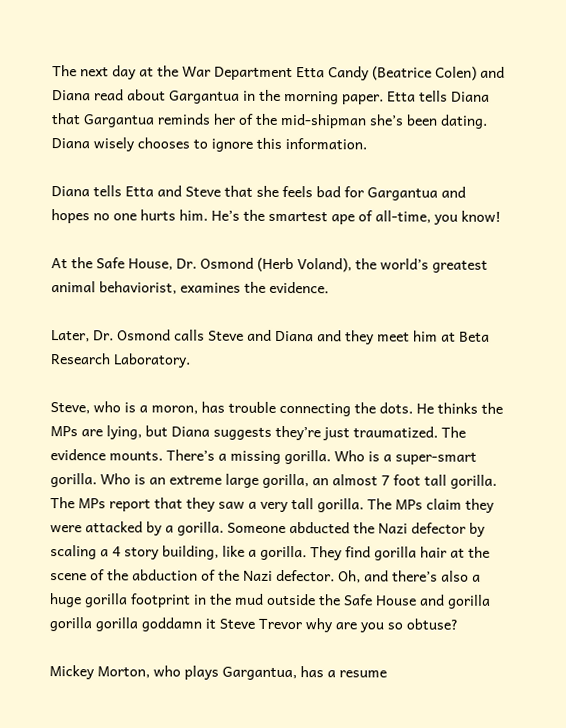The next day at the War Department Etta Candy (Beatrice Colen) and Diana read about Gargantua in the morning paper. Etta tells Diana that Gargantua reminds her of the mid-shipman she’s been dating. Diana wisely chooses to ignore this information.

Diana tells Etta and Steve that she feels bad for Gargantua and hopes no one hurts him. He’s the smartest ape of all-time, you know!

At the Safe House, Dr. Osmond (Herb Voland), the world’s greatest animal behaviorist, examines the evidence.

Later, Dr. Osmond calls Steve and Diana and they meet him at Beta Research Laboratory.

Steve, who is a moron, has trouble connecting the dots. He thinks the MPs are lying, but Diana suggests they’re just traumatized. The evidence mounts. There’s a missing gorilla. Who is a super-smart gorilla. Who is an extreme large gorilla, an almost 7 foot tall gorilla. The MPs report that they saw a very tall gorilla. The MPs claim they were attacked by a gorilla. Someone abducted the Nazi defector by scaling a 4 story building, like a gorilla. They find gorilla hair at the scene of the abduction of the Nazi defector. Oh, and there’s also a huge gorilla footprint in the mud outside the Safe House and gorilla gorilla gorilla goddamn it Steve Trevor why are you so obtuse?

Mickey Morton, who plays Gargantua, has a resume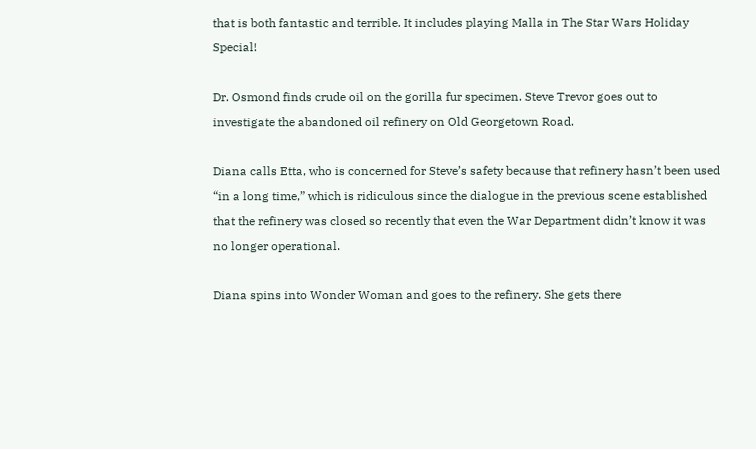that is both fantastic and terrible. It includes playing Malla in The Star Wars Holiday Special!

Dr. Osmond finds crude oil on the gorilla fur specimen. Steve Trevor goes out to investigate the abandoned oil refinery on Old Georgetown Road.

Diana calls Etta, who is concerned for Steve’s safety because that refinery hasn’t been used “in a long time,” which is ridiculous since the dialogue in the previous scene established that the refinery was closed so recently that even the War Department didn’t know it was no longer operational.

Diana spins into Wonder Woman and goes to the refinery. She gets there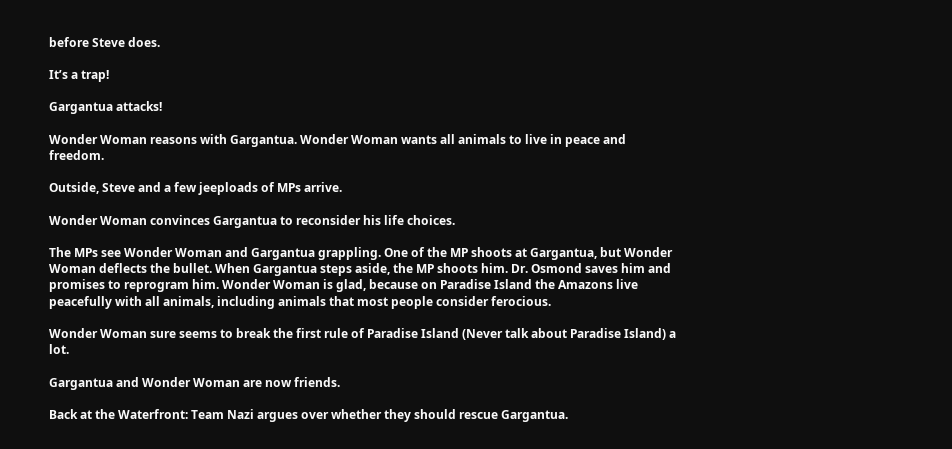before Steve does.

It’s a trap!

Gargantua attacks!

Wonder Woman reasons with Gargantua. Wonder Woman wants all animals to live in peace and freedom.

Outside, Steve and a few jeeploads of MPs arrive.

Wonder Woman convinces Gargantua to reconsider his life choices.

The MPs see Wonder Woman and Gargantua grappling. One of the MP shoots at Gargantua, but Wonder Woman deflects the bullet. When Gargantua steps aside, the MP shoots him. Dr. Osmond saves him and promises to reprogram him. Wonder Woman is glad, because on Paradise Island the Amazons live peacefully with all animals, including animals that most people consider ferocious.

Wonder Woman sure seems to break the first rule of Paradise Island (Never talk about Paradise Island) a lot.

Gargantua and Wonder Woman are now friends.

Back at the Waterfront: Team Nazi argues over whether they should rescue Gargantua.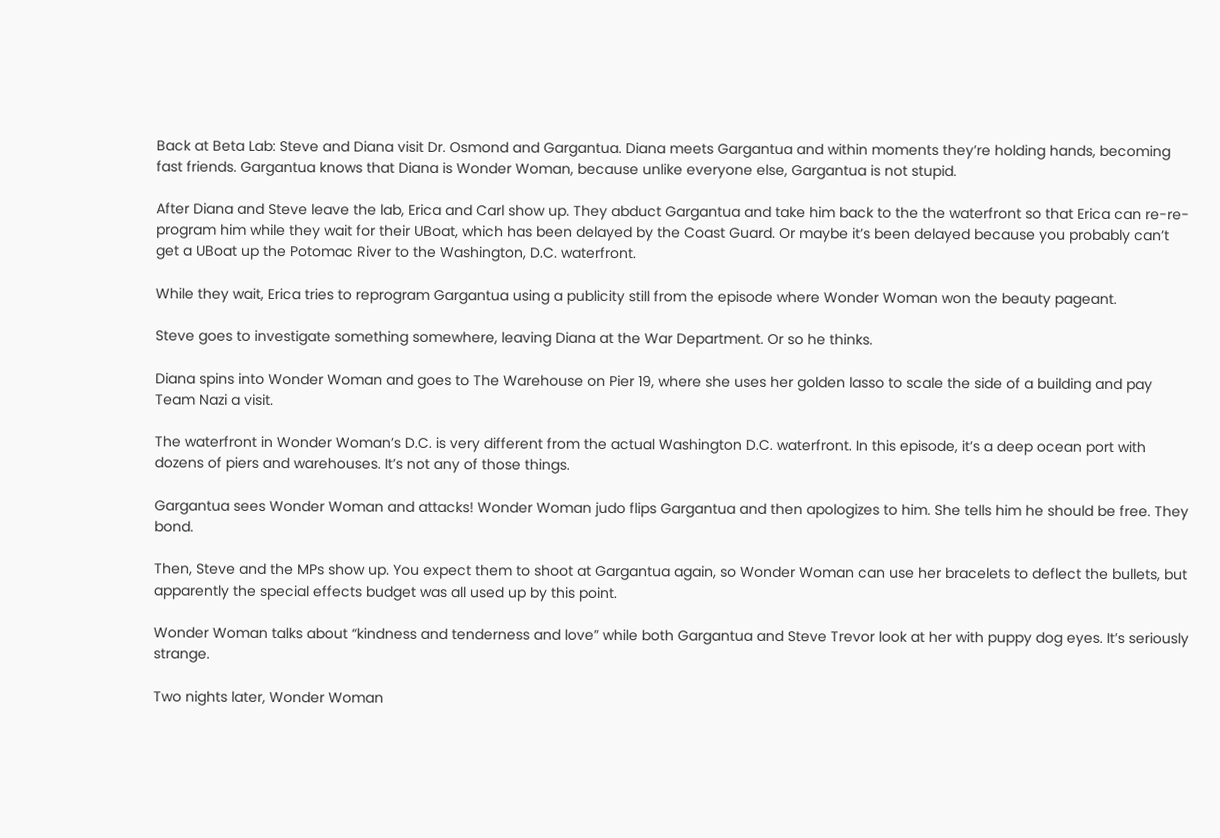Back at Beta Lab: Steve and Diana visit Dr. Osmond and Gargantua. Diana meets Gargantua and within moments they’re holding hands, becoming fast friends. Gargantua knows that Diana is Wonder Woman, because unlike everyone else, Gargantua is not stupid.

After Diana and Steve leave the lab, Erica and Carl show up. They abduct Gargantua and take him back to the the waterfront so that Erica can re-re-program him while they wait for their UBoat, which has been delayed by the Coast Guard. Or maybe it’s been delayed because you probably can’t get a UBoat up the Potomac River to the Washington, D.C. waterfront.

While they wait, Erica tries to reprogram Gargantua using a publicity still from the episode where Wonder Woman won the beauty pageant.

Steve goes to investigate something somewhere, leaving Diana at the War Department. Or so he thinks.

Diana spins into Wonder Woman and goes to The Warehouse on Pier 19, where she uses her golden lasso to scale the side of a building and pay Team Nazi a visit.

The waterfront in Wonder Woman’s D.C. is very different from the actual Washington D.C. waterfront. In this episode, it’s a deep ocean port with dozens of piers and warehouses. It’s not any of those things.

Gargantua sees Wonder Woman and attacks! Wonder Woman judo flips Gargantua and then apologizes to him. She tells him he should be free. They bond.

Then, Steve and the MPs show up. You expect them to shoot at Gargantua again, so Wonder Woman can use her bracelets to deflect the bullets, but apparently the special effects budget was all used up by this point.

Wonder Woman talks about “kindness and tenderness and love” while both Gargantua and Steve Trevor look at her with puppy dog eyes. It’s seriously strange.

Two nights later, Wonder Woman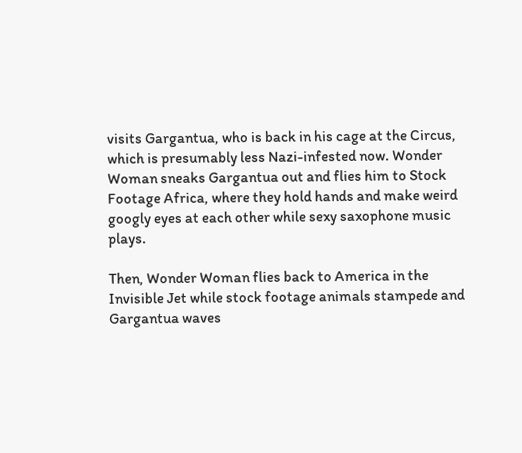visits Gargantua, who is back in his cage at the Circus, which is presumably less Nazi-infested now. Wonder Woman sneaks Gargantua out and flies him to Stock Footage Africa, where they hold hands and make weird googly eyes at each other while sexy saxophone music plays.

Then, Wonder Woman flies back to America in the Invisible Jet while stock footage animals stampede and Gargantua waves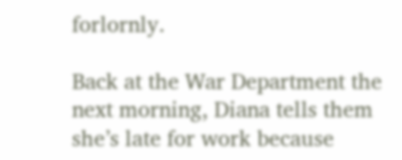forlornly.

Back at the War Department the next morning, Diana tells them she’s late for work because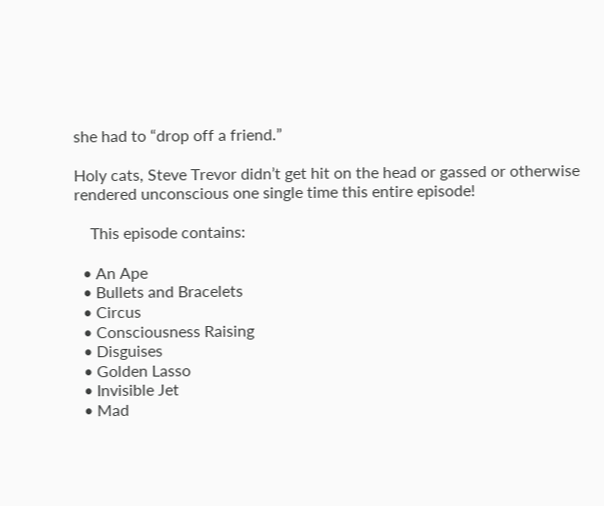she had to “drop off a friend.”

Holy cats, Steve Trevor didn’t get hit on the head or gassed or otherwise rendered unconscious one single time this entire episode!

    This episode contains:

  • An Ape
  • Bullets and Bracelets
  • Circus
  • Consciousness Raising
  • Disguises
  • Golden Lasso
  • Invisible Jet
  • Mad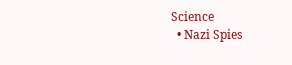Science
  • Nazi Spies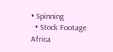• Spinning
  • Stock Footage Africa